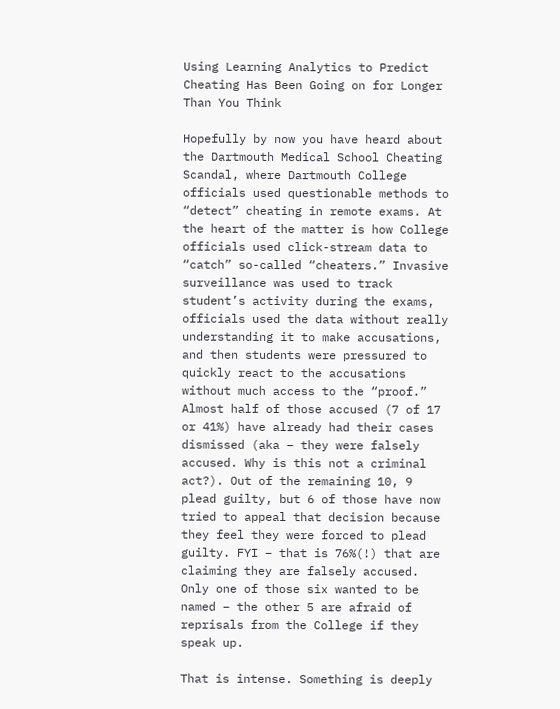Using Learning Analytics to Predict Cheating Has Been Going on for Longer Than You Think

Hopefully by now you have heard about the Dartmouth Medical School Cheating Scandal, where Dartmouth College officials used questionable methods to “detect” cheating in remote exams. At the heart of the matter is how College officials used click-stream data to “catch” so-called “cheaters.” Invasive surveillance was used to track student’s activity during the exams, officials used the data without really understanding it to make accusations, and then students were pressured to quickly react to the accusations without much access to the “proof.” Almost half of those accused (7 of 17 or 41%) have already had their cases dismissed (aka – they were falsely accused. Why is this not a criminal act?). Out of the remaining 10, 9 plead guilty, but 6 of those have now tried to appeal that decision because they feel they were forced to plead guilty. FYI – that is 76%(!) that are claiming they are falsely accused. Only one of those six wanted to be named – the other 5 are afraid of reprisals from the College if they speak up.

That is intense. Something is deeply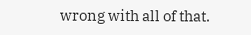wrong with all of that.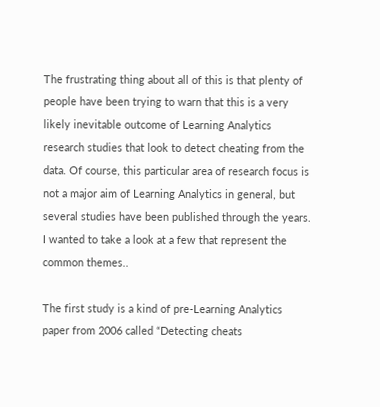The frustrating thing about all of this is that plenty of people have been trying to warn that this is a very likely inevitable outcome of Learning Analytics research studies that look to detect cheating from the data. Of course, this particular area of research focus is not a major aim of Learning Analytics in general, but several studies have been published through the years. I wanted to take a look at a few that represent the common themes..

The first study is a kind of pre-Learning Analytics paper from 2006 called “Detecting cheats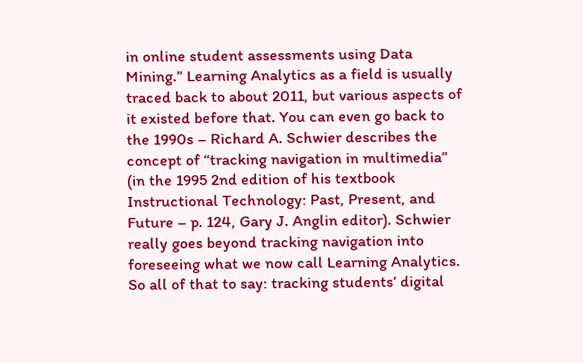in online student assessments using Data Mining.” Learning Analytics as a field is usually traced back to about 2011, but various aspects of it existed before that. You can even go back to the 1990s – Richard A. Schwier describes the concept of “tracking navigation in multimedia” (in the 1995 2nd edition of his textbook Instructional Technology: Past, Present, and Future – p. 124, Gary J. Anglin editor). Schwier really goes beyond tracking navigation into foreseeing what we now call Learning Analytics. So all of that to say: tracking students’ digital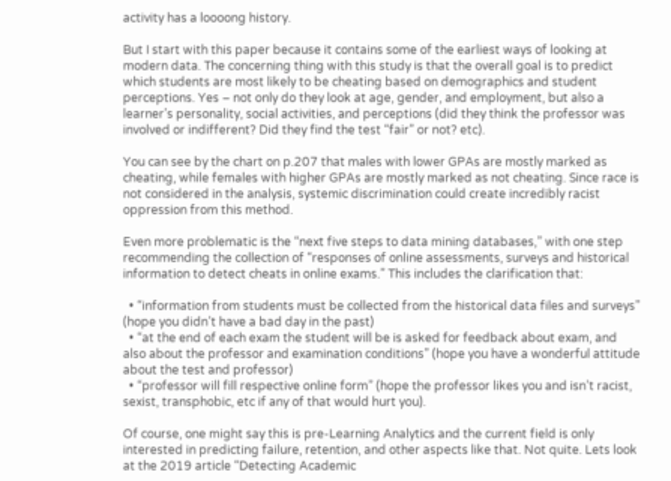activity has a loooong history.

But I start with this paper because it contains some of the earliest ways of looking at modern data. The concerning thing with this study is that the overall goal is to predict which students are most likely to be cheating based on demographics and student perceptions. Yes – not only do they look at age, gender, and employment, but also a learner’s personality, social activities, and perceptions (did they think the professor was involved or indifferent? Did they find the test “fair” or not? etc).

You can see by the chart on p.207 that males with lower GPAs are mostly marked as cheating, while females with higher GPAs are mostly marked as not cheating. Since race is not considered in the analysis, systemic discrimination could create incredibly racist oppression from this method.

Even more problematic is the “next five steps to data mining databases,” with one step recommending the collection of “responses of online assessments, surveys and historical information to detect cheats in online exams.” This includes the clarification that:

  • “information from students must be collected from the historical data files and surveys” (hope you didn’t have a bad day in the past)
  • “at the end of each exam the student will be is asked for feedback about exam, and also about the professor and examination conditions” (hope you have a wonderful attitude about the test and professor)
  • “professor will fill respective online form” (hope the professor likes you and isn’t racist, sexist, transphobic, etc if any of that would hurt you).

Of course, one might say this is pre-Learning Analytics and the current field is only interested in predicting failure, retention, and other aspects like that. Not quite. Lets look at the 2019 article “Detecting Academic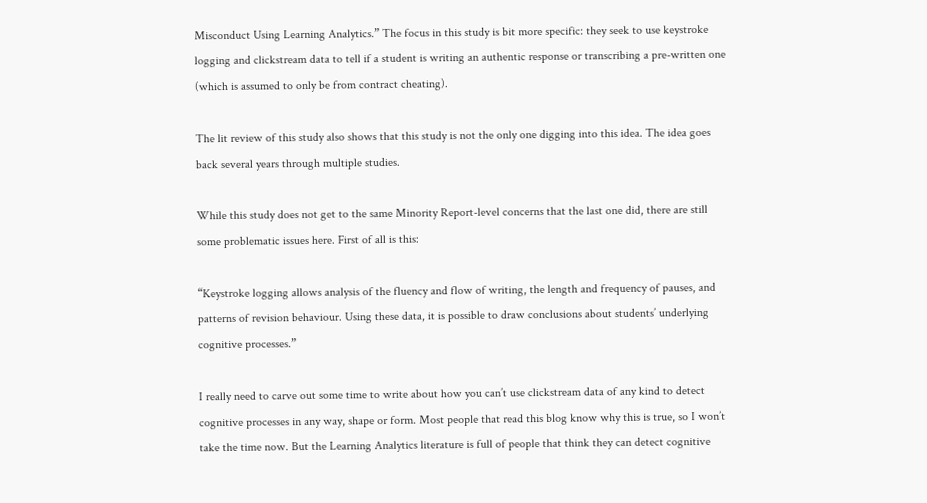Misconduct Using Learning Analytics.” The focus in this study is bit more specific: they seek to use keystroke logging and clickstream data to tell if a student is writing an authentic response or transcribing a pre-written one (which is assumed to only be from contract cheating).

The lit review of this study also shows that this study is not the only one digging into this idea. The idea goes back several years through multiple studies.

While this study does not get to the same Minority Report-level concerns that the last one did, there are still some problematic issues here. First of all is this:

“Keystroke logging allows analysis of the fluency and flow of writing, the length and frequency of pauses, and patterns of revision behaviour. Using these data, it is possible to draw conclusions about students’ underlying cognitive processes.”

I really need to carve out some time to write about how you can’t use clickstream data of any kind to detect cognitive processes in any way, shape or form. Most people that read this blog know why this is true, so I won’t take the time now. But the Learning Analytics literature is full of people that think they can detect cognitive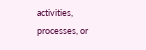activities, processes, or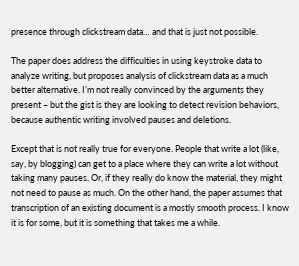presence through clickstream data… and that is just not possible.

The paper does address the difficulties in using keystroke data to analyze writing, but proposes analysis of clickstream data as a much better alternative. I’m not really convinced by the arguments they present – but the gist is they are looking to detect revision behaviors, because authentic writing involved pauses and deletions.

Except that is not really true for everyone. People that write a lot (like, say, by blogging) can get to a place where they can write a lot without taking many pauses. Or, if they really do know the material, they might not need to pause as much. On the other hand, the paper assumes that transcription of an existing document is a mostly smooth process. I know it is for some, but it is something that takes me a while.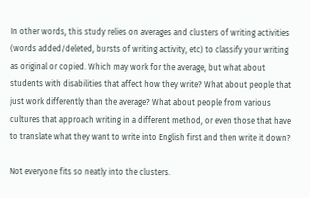In other words, this study relies on averages and clusters of writing activities (words added/deleted, bursts of writing activity, etc) to classify your writing as original or copied. Which may work for the average, but what about students with disabilities that affect how they write? What about people that just work differently than the average? What about people from various cultures that approach writing in a different method, or even those that have to translate what they want to write into English first and then write it down?

Not everyone fits so neatly into the clusters.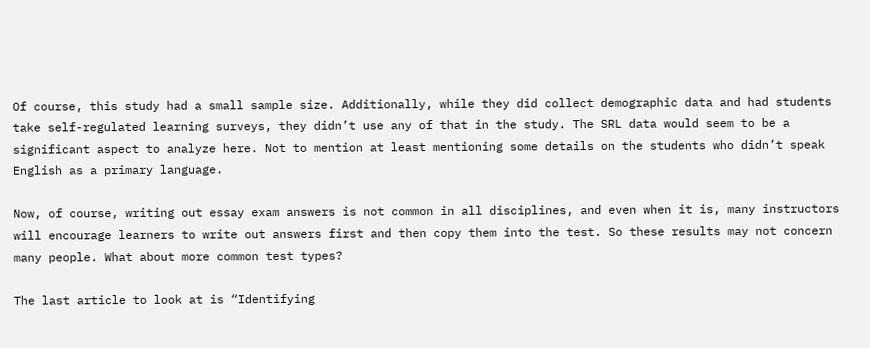Of course, this study had a small sample size. Additionally, while they did collect demographic data and had students take self-regulated learning surveys, they didn’t use any of that in the study. The SRL data would seem to be a significant aspect to analyze here. Not to mention at least mentioning some details on the students who didn’t speak English as a primary language.

Now, of course, writing out essay exam answers is not common in all disciplines, and even when it is, many instructors will encourage learners to write out answers first and then copy them into the test. So these results may not concern many people. What about more common test types?

The last article to look at is “Identifying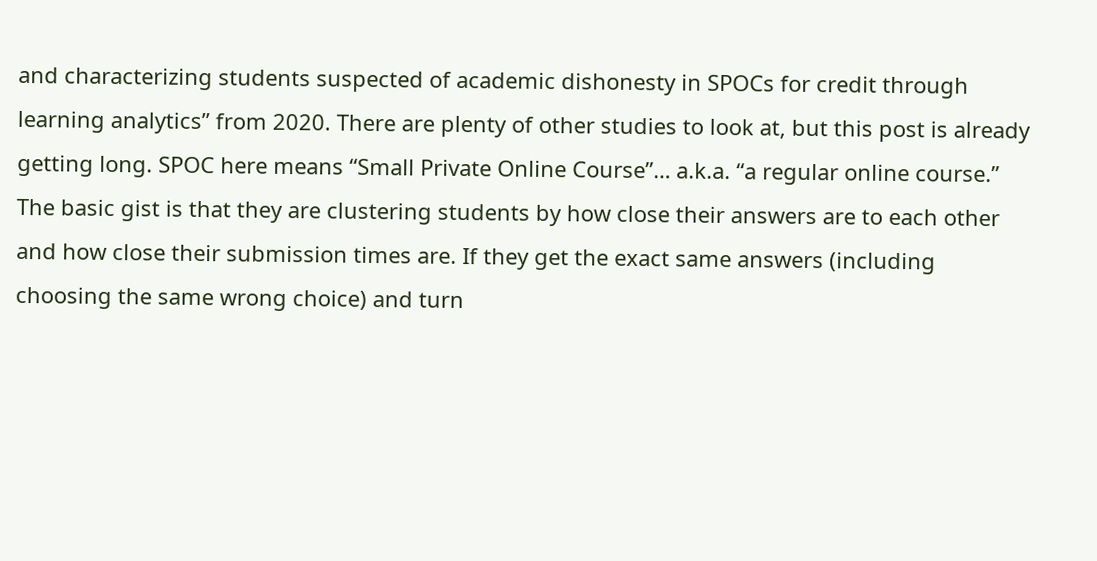and characterizing students suspected of academic dishonesty in SPOCs for credit through learning analytics” from 2020. There are plenty of other studies to look at, but this post is already getting long. SPOC here means “Small Private Online Course”… a.k.a. “a regular online course.” The basic gist is that they are clustering students by how close their answers are to each other and how close their submission times are. If they get the exact same answers (including choosing the same wrong choice) and turn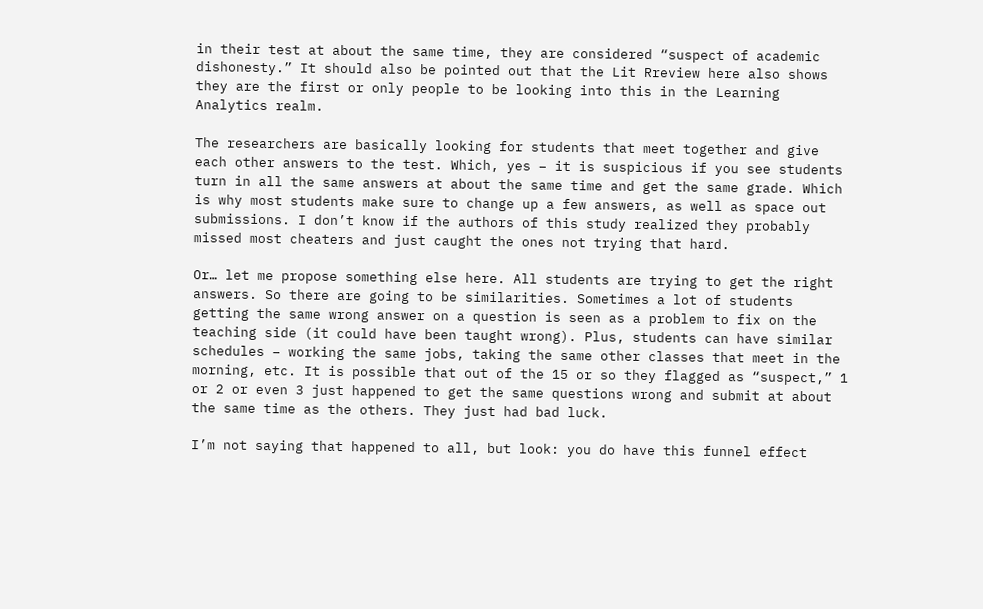in their test at about the same time, they are considered “suspect of academic dishonesty.” It should also be pointed out that the Lit Rreview here also shows they are the first or only people to be looking into this in the Learning Analytics realm.

The researchers are basically looking for students that meet together and give each other answers to the test. Which, yes – it is suspicious if you see students turn in all the same answers at about the same time and get the same grade. Which is why most students make sure to change up a few answers, as well as space out submissions. I don’t know if the authors of this study realized they probably missed most cheaters and just caught the ones not trying that hard.

Or… let me propose something else here. All students are trying to get the right answers. So there are going to be similarities. Sometimes a lot of students getting the same wrong answer on a question is seen as a problem to fix on the teaching side (it could have been taught wrong). Plus, students can have similar schedules – working the same jobs, taking the same other classes that meet in the morning, etc. It is possible that out of the 15 or so they flagged as “suspect,” 1 or 2 or even 3 just happened to get the same questions wrong and submit at about the same time as the others. They just had bad luck.

I’m not saying that happened to all, but look: you do have this funnel effect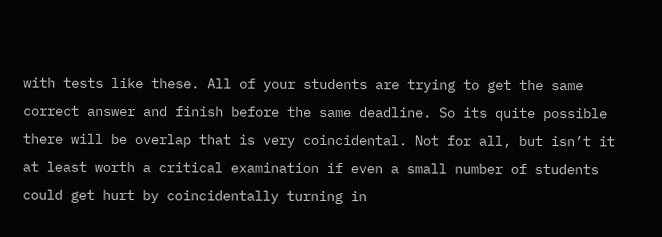with tests like these. All of your students are trying to get the same correct answer and finish before the same deadline. So its quite possible there will be overlap that is very coincidental. Not for all, but isn’t it at least worth a critical examination if even a small number of students could get hurt by coincidentally turning in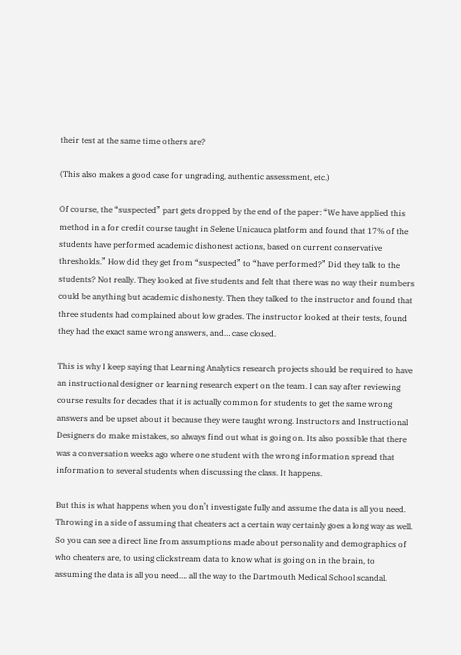their test at the same time others are?

(This also makes a good case for ungrading, authentic assessment, etc.)

Of course, the “suspected” part gets dropped by the end of the paper: “We have applied this method in a for credit course taught in Selene Unicauca platform and found that 17% of the students have performed academic dishonest actions, based on current conservative thresholds.” How did they get from “suspected” to “have performed?” Did they talk to the students? Not really. They looked at five students and felt that there was no way their numbers could be anything but academic dishonesty. Then they talked to the instructor and found that three students had complained about low grades. The instructor looked at their tests, found they had the exact same wrong answers, and… case closed.

This is why I keep saying that Learning Analytics research projects should be required to have an instructional designer or learning research expert on the team. I can say after reviewing course results for decades that it is actually common for students to get the same wrong answers and be upset about it because they were taught wrong. Instructors and Instructional Designers do make mistakes, so always find out what is going on. Its also possible that there was a conversation weeks ago where one student with the wrong information spread that information to several students when discussing the class. It happens.

But this is what happens when you don’t investigate fully and assume the data is all you need. Throwing in a side of assuming that cheaters act a certain way certainly goes a long way as well. So you can see a direct line from assumptions made about personality and demographics of who cheaters are, to using clickstream data to know what is going on in the brain, to assuming the data is all you need…. all the way to the Dartmouth Medical School scandal.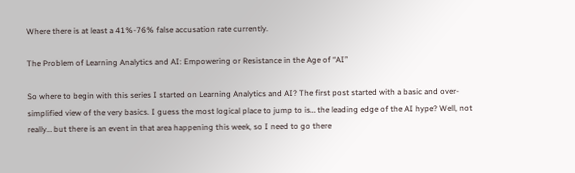Where there is at least a 41%-76% false accusation rate currently.

The Problem of Learning Analytics and AI: Empowering or Resistance in the Age of “AI”

So where to begin with this series I started on Learning Analytics and AI? The first post started with a basic and over-simplified view of the very basics. I guess the most logical place to jump to is… the leading edge of the AI hype? Well, not really… but there is an event in that area happening this week, so I need to go there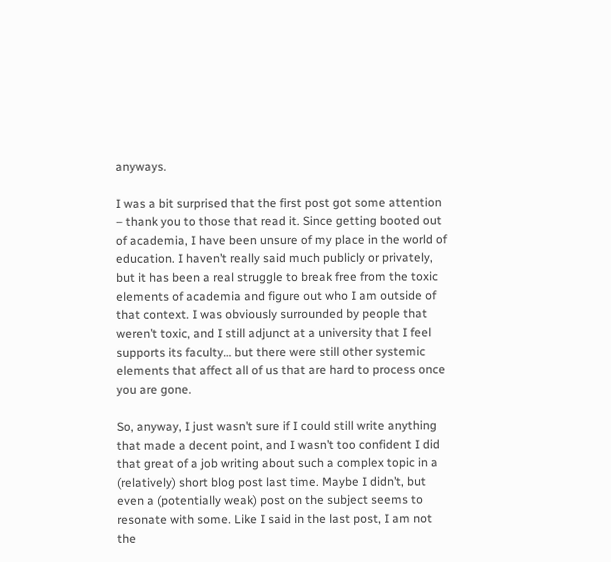anyways.

I was a bit surprised that the first post got some attention – thank you to those that read it. Since getting booted out of academia, I have been unsure of my place in the world of education. I haven’t really said much publicly or privately, but it has been a real struggle to break free from the toxic elements of academia and figure out who I am outside of that context. I was obviously surrounded by people that weren’t toxic, and I still adjunct at a university that I feel supports its faculty… but there were still other systemic elements that affect all of us that are hard to process once you are gone.

So, anyway, I just wasn’t sure if I could still write anything that made a decent point, and I wasn’t too confident I did that great of a job writing about such a complex topic in a (relatively) short blog post last time. Maybe I didn’t, but even a (potentially weak) post on the subject seems to resonate with some. Like I said in the last post, I am not the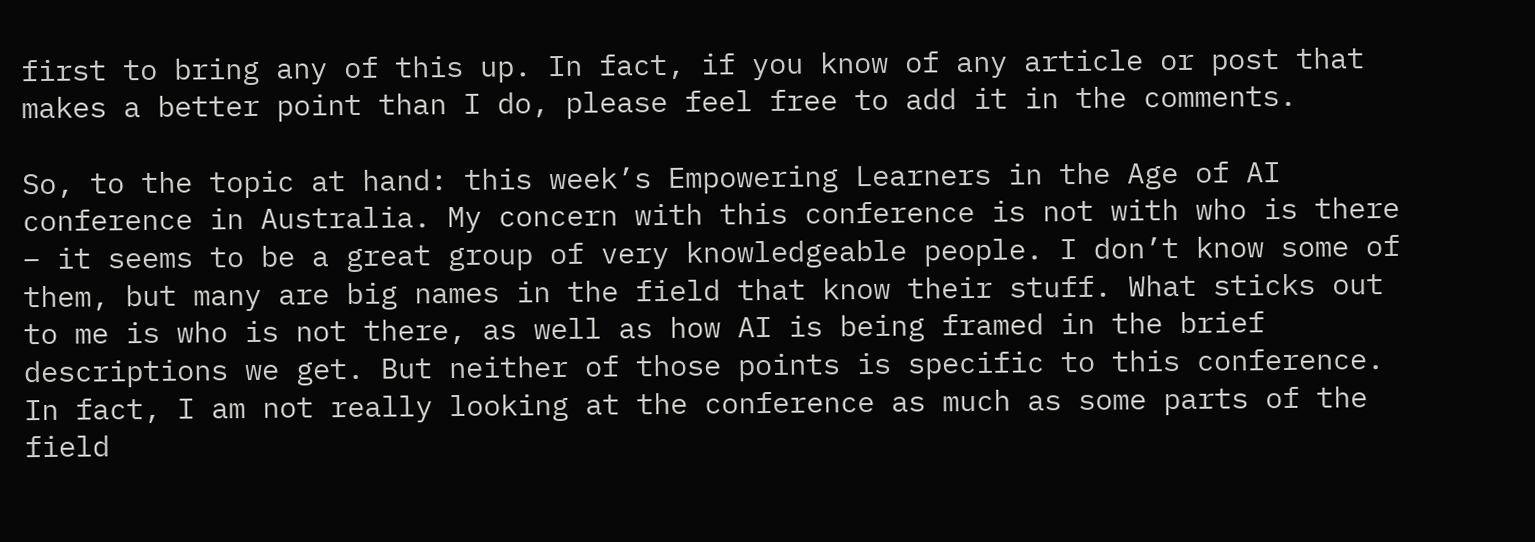first to bring any of this up. In fact, if you know of any article or post that makes a better point than I do, please feel free to add it in the comments.

So, to the topic at hand: this week’s Empowering Learners in the Age of AI conference in Australia. My concern with this conference is not with who is there – it seems to be a great group of very knowledgeable people. I don’t know some of them, but many are big names in the field that know their stuff. What sticks out to me is who is not there, as well as how AI is being framed in the brief descriptions we get. But neither of those points is specific to this conference. In fact, I am not really looking at the conference as much as some parts of the field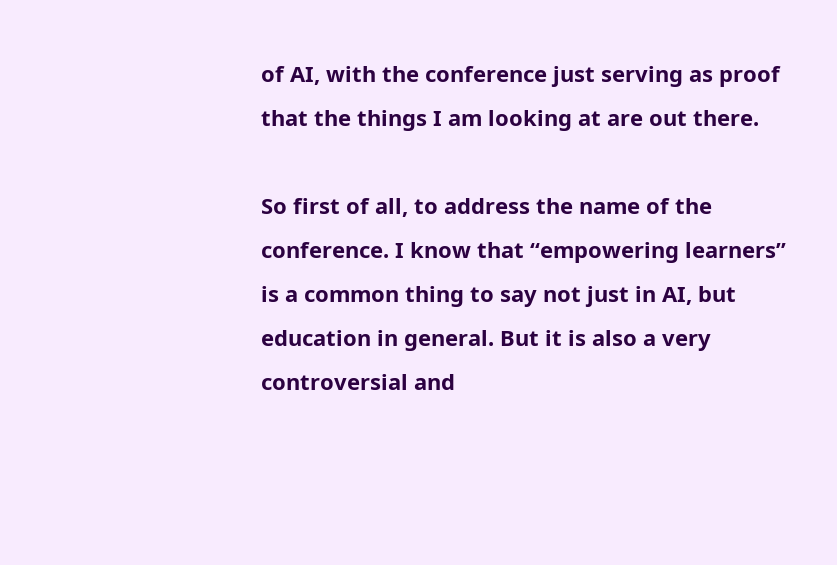of AI, with the conference just serving as proof that the things I am looking at are out there.

So first of all, to address the name of the conference. I know that “empowering learners” is a common thing to say not just in AI, but education in general. But it is also a very controversial and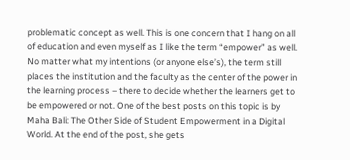problematic concept as well. This is one concern that I hang on all of education and even myself as I like the term “empower” as well. No matter what my intentions (or anyone else’s), the term still places the institution and the faculty as the center of the power in the learning process – there to decide whether the learners get to be empowered or not. One of the best posts on this topic is by Maha Bali: The Other Side of Student Empowerment in a Digital World. At the end of the post, she gets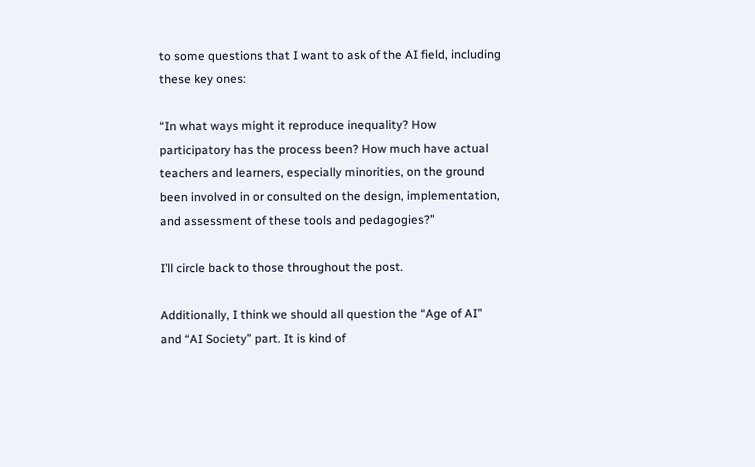to some questions that I want to ask of the AI field, including these key ones:

“In what ways might it reproduce inequality? How participatory has the process been? How much have actual teachers and learners, especially minorities, on the ground been involved in or consulted on the design, implementation, and assessment of these tools and pedagogies?”

I’ll circle back to those throughout the post.

Additionally, I think we should all question the “Age of AI” and “AI Society” part. It is kind of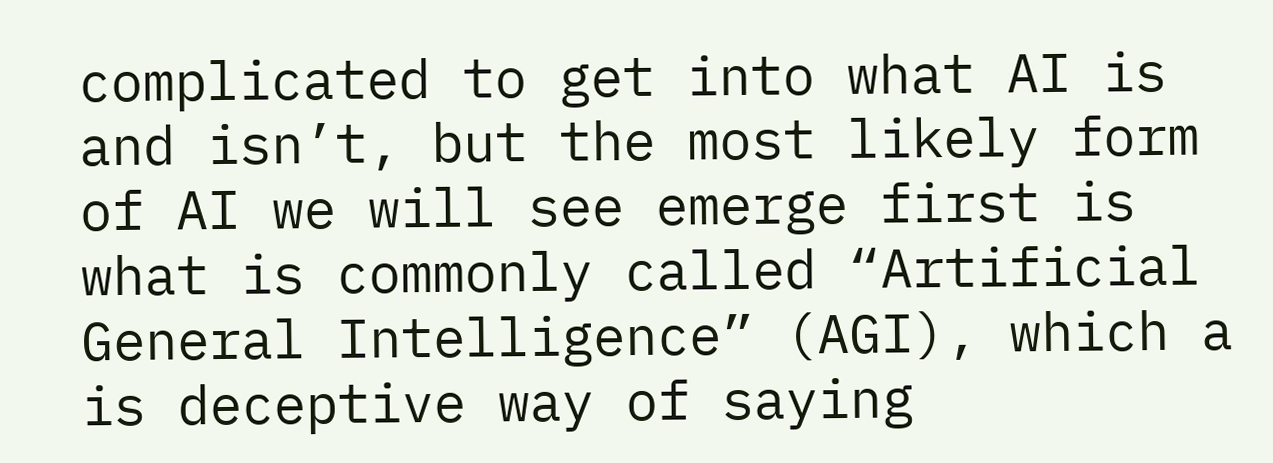complicated to get into what AI is and isn’t, but the most likely form of AI we will see emerge first is what is commonly called “Artificial General Intelligence” (AGI), which a is deceptive way of saying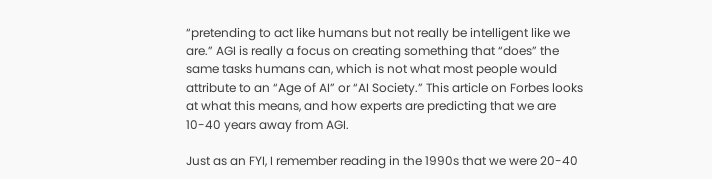“pretending to act like humans but not really be intelligent like we are.” AGI is really a focus on creating something that “does” the same tasks humans can, which is not what most people would attribute to an “Age of AI” or “AI Society.” This article on Forbes looks at what this means, and how experts are predicting that we are 10-40 years away from AGI.

Just as an FYI, I remember reading in the 1990s that we were 20-40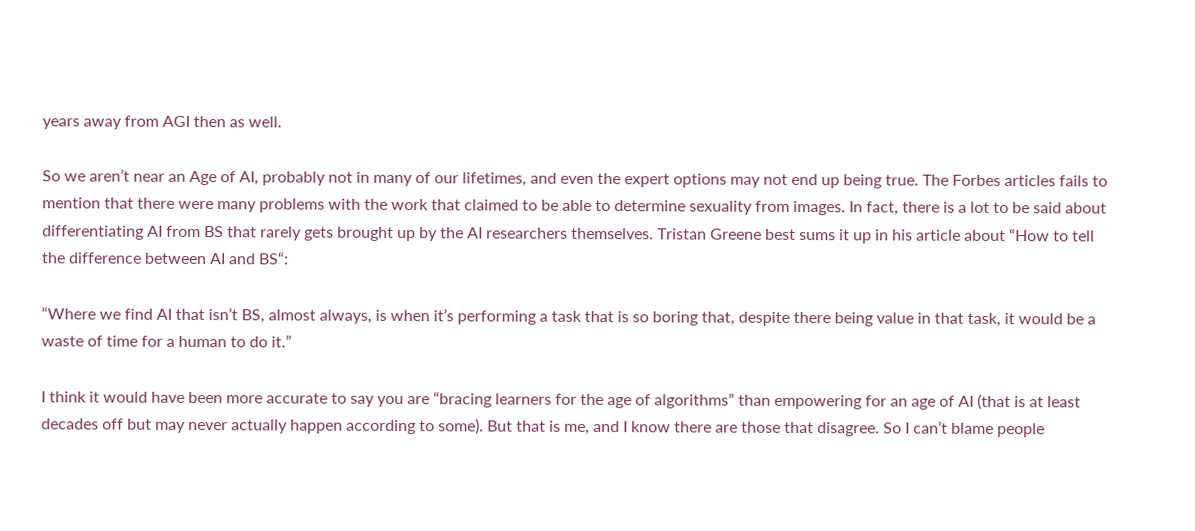years away from AGI then as well.

So we aren’t near an Age of AI, probably not in many of our lifetimes, and even the expert options may not end up being true. The Forbes articles fails to mention that there were many problems with the work that claimed to be able to determine sexuality from images. In fact, there is a lot to be said about differentiating AI from BS that rarely gets brought up by the AI researchers themselves. Tristan Greene best sums it up in his article about “How to tell the difference between AI and BS“:

“Where we find AI that isn’t BS, almost always, is when it’s performing a task that is so boring that, despite there being value in that task, it would be a waste of time for a human to do it.”

I think it would have been more accurate to say you are “bracing learners for the age of algorithms” than empowering for an age of AI (that is at least decades off but may never actually happen according to some). But that is me, and I know there are those that disagree. So I can’t blame people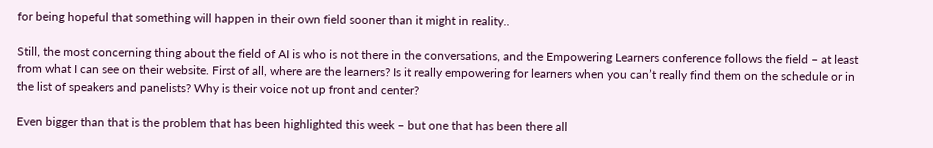for being hopeful that something will happen in their own field sooner than it might in reality..

Still, the most concerning thing about the field of AI is who is not there in the conversations, and the Empowering Learners conference follows the field – at least from what I can see on their website. First of all, where are the learners? Is it really empowering for learners when you can’t really find them on the schedule or in the list of speakers and panelists? Why is their voice not up front and center?

Even bigger than that is the problem that has been highlighted this week – but one that has been there all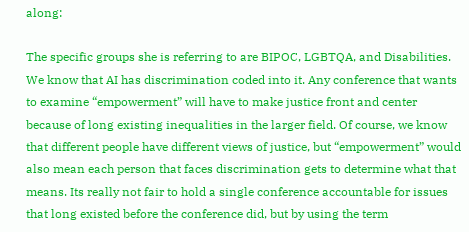along:

The specific groups she is referring to are BIPOC, LGBTQA, and Disabilities. We know that AI has discrimination coded into it. Any conference that wants to examine “empowerment” will have to make justice front and center because of long existing inequalities in the larger field. Of course, we know that different people have different views of justice, but “empowerment” would also mean each person that faces discrimination gets to determine what that means. Its really not fair to hold a single conference accountable for issues that long existed before the conference did, but by using the term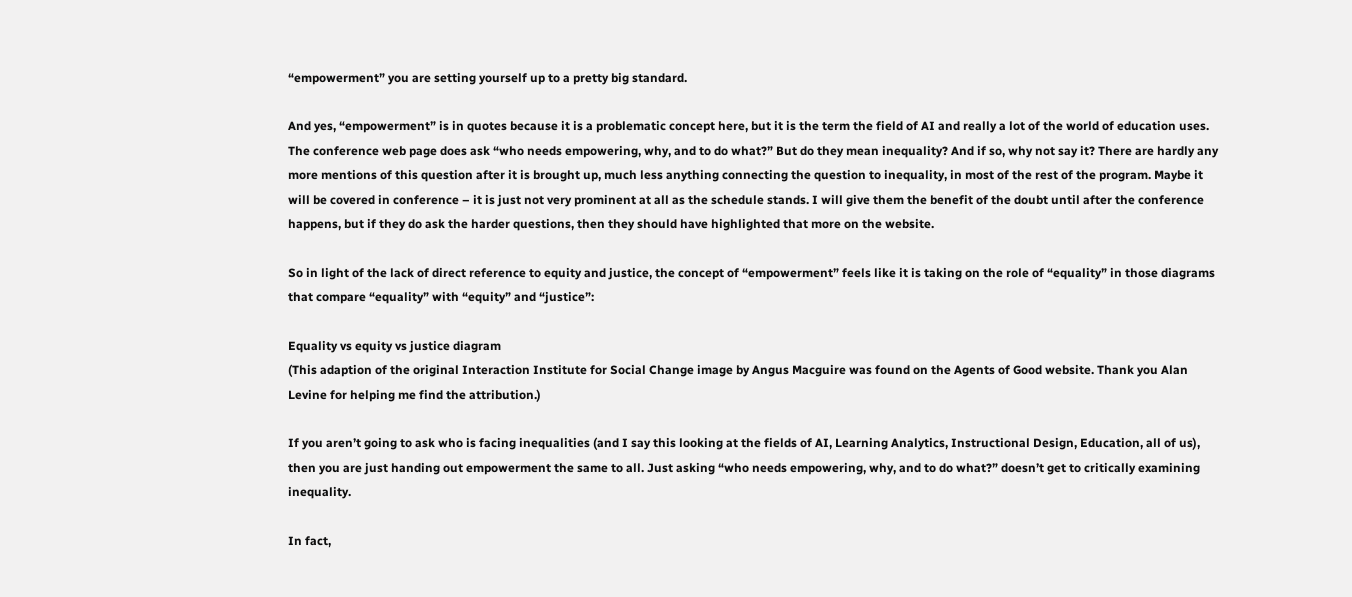“empowerment” you are setting yourself up to a pretty big standard.

And yes, “empowerment” is in quotes because it is a problematic concept here, but it is the term the field of AI and really a lot of the world of education uses. The conference web page does ask “who needs empowering, why, and to do what?” But do they mean inequality? And if so, why not say it? There are hardly any more mentions of this question after it is brought up, much less anything connecting the question to inequality, in most of the rest of the program. Maybe it will be covered in conference – it is just not very prominent at all as the schedule stands. I will give them the benefit of the doubt until after the conference happens, but if they do ask the harder questions, then they should have highlighted that more on the website.

So in light of the lack of direct reference to equity and justice, the concept of “empowerment” feels like it is taking on the role of “equality” in those diagrams that compare “equality” with “equity” and “justice”:

Equality vs equity vs justice diagram
(This adaption of the original Interaction Institute for Social Change image by Angus Macguire was found on the Agents of Good website. Thank you Alan Levine for helping me find the attribution.)

If you aren’t going to ask who is facing inequalities (and I say this looking at the fields of AI, Learning Analytics, Instructional Design, Education, all of us), then you are just handing out empowerment the same to all. Just asking “who needs empowering, why, and to do what?” doesn’t get to critically examining inequality.

In fact,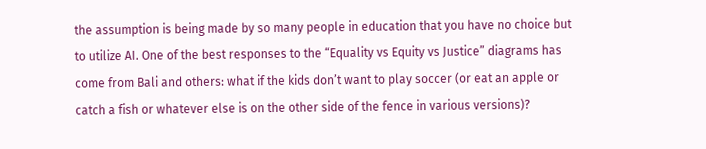the assumption is being made by so many people in education that you have no choice but to utilize AI. One of the best responses to the “Equality vs Equity vs Justice” diagrams has come from Bali and others: what if the kids don’t want to play soccer (or eat an apple or catch a fish or whatever else is on the other side of the fence in various versions)?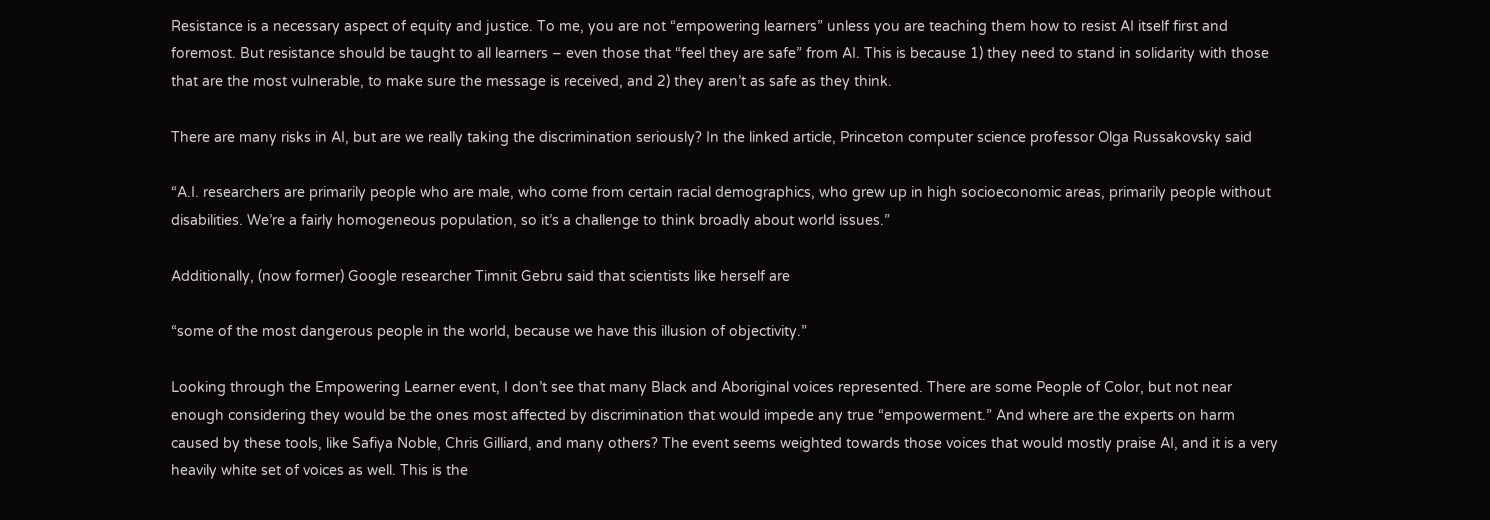Resistance is a necessary aspect of equity and justice. To me, you are not “empowering learners” unless you are teaching them how to resist AI itself first and foremost. But resistance should be taught to all learners – even those that “feel they are safe” from AI. This is because 1) they need to stand in solidarity with those that are the most vulnerable, to make sure the message is received, and 2) they aren’t as safe as they think.

There are many risks in AI, but are we really taking the discrimination seriously? In the linked article, Princeton computer science professor Olga Russakovsky said

“A.I. researchers are primarily people who are male, who come from certain racial demographics, who grew up in high socioeconomic areas, primarily people without disabilities. We’re a fairly homogeneous population, so it’s a challenge to think broadly about world issues.”

Additionally, (now former) Google researcher Timnit Gebru said that scientists like herself are

“some of the most dangerous people in the world, because we have this illusion of objectivity.”

Looking through the Empowering Learner event, I don’t see that many Black and Aboriginal voices represented. There are some People of Color, but not near enough considering they would be the ones most affected by discrimination that would impede any true “empowerment.” And where are the experts on harm caused by these tools, like Safiya Noble, Chris Gilliard, and many others? The event seems weighted towards those voices that would mostly praise AI, and it is a very heavily white set of voices as well. This is the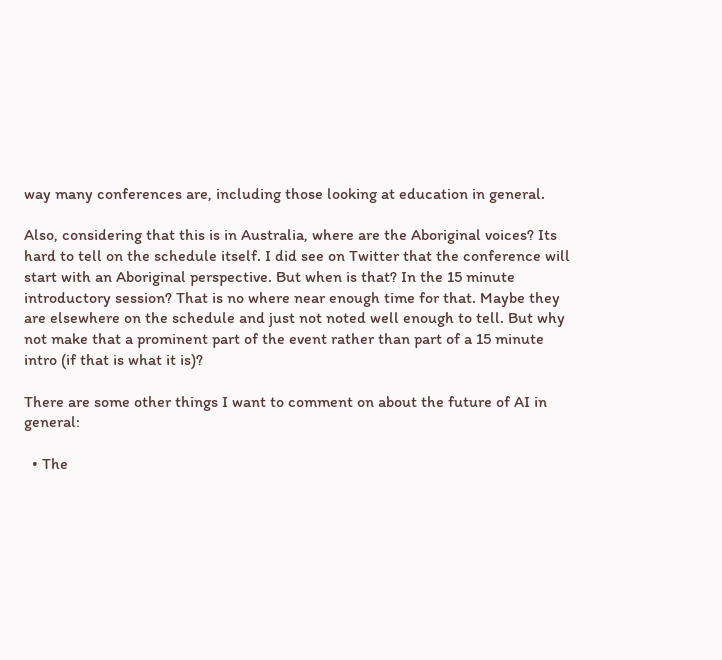way many conferences are, including those looking at education in general.

Also, considering that this is in Australia, where are the Aboriginal voices? Its hard to tell on the schedule itself. I did see on Twitter that the conference will start with an Aboriginal perspective. But when is that? In the 15 minute introductory session? That is no where near enough time for that. Maybe they are elsewhere on the schedule and just not noted well enough to tell. But why not make that a prominent part of the event rather than part of a 15 minute intro (if that is what it is)?

There are some other things I want to comment on about the future of AI in general:

  • The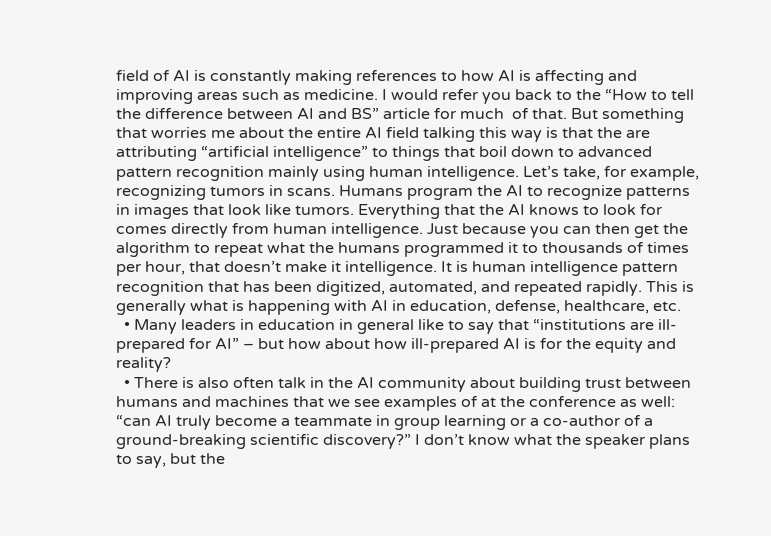field of AI is constantly making references to how AI is affecting and improving areas such as medicine. I would refer you back to the “How to tell the difference between AI and BS” article for much  of that. But something that worries me about the entire AI field talking this way is that the are attributing “artificial intelligence” to things that boil down to advanced pattern recognition mainly using human intelligence. Let’s take, for example, recognizing tumors in scans. Humans program the AI to recognize patterns in images that look like tumors. Everything that the AI knows to look for comes directly from human intelligence. Just because you can then get the algorithm to repeat what the humans programmed it to thousands of times per hour, that doesn’t make it intelligence. It is human intelligence pattern recognition that has been digitized, automated, and repeated rapidly. This is generally what is happening with AI in education, defense, healthcare, etc.
  • Many leaders in education in general like to say that “institutions are ill-prepared for AI” – but how about how ill-prepared AI is for the equity and reality?
  • There is also often talk in the AI community about building trust between humans and machines that we see examples of at the conference as well: “can AI truly become a teammate in group learning or a co-author of a ground-breaking scientific discovery?” I don’t know what the speaker plans to say, but the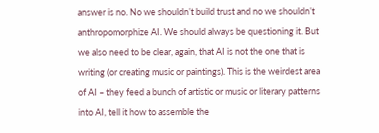answer is no. No we shouldn’t build trust and no we shouldn’t anthropomorphize AI. We should always be questioning it. But we also need to be clear, again, that AI is not the one that is writing (or creating music or paintings). This is the weirdest area of AI – they feed a bunch of artistic or music or literary patterns into AI, tell it how to assemble the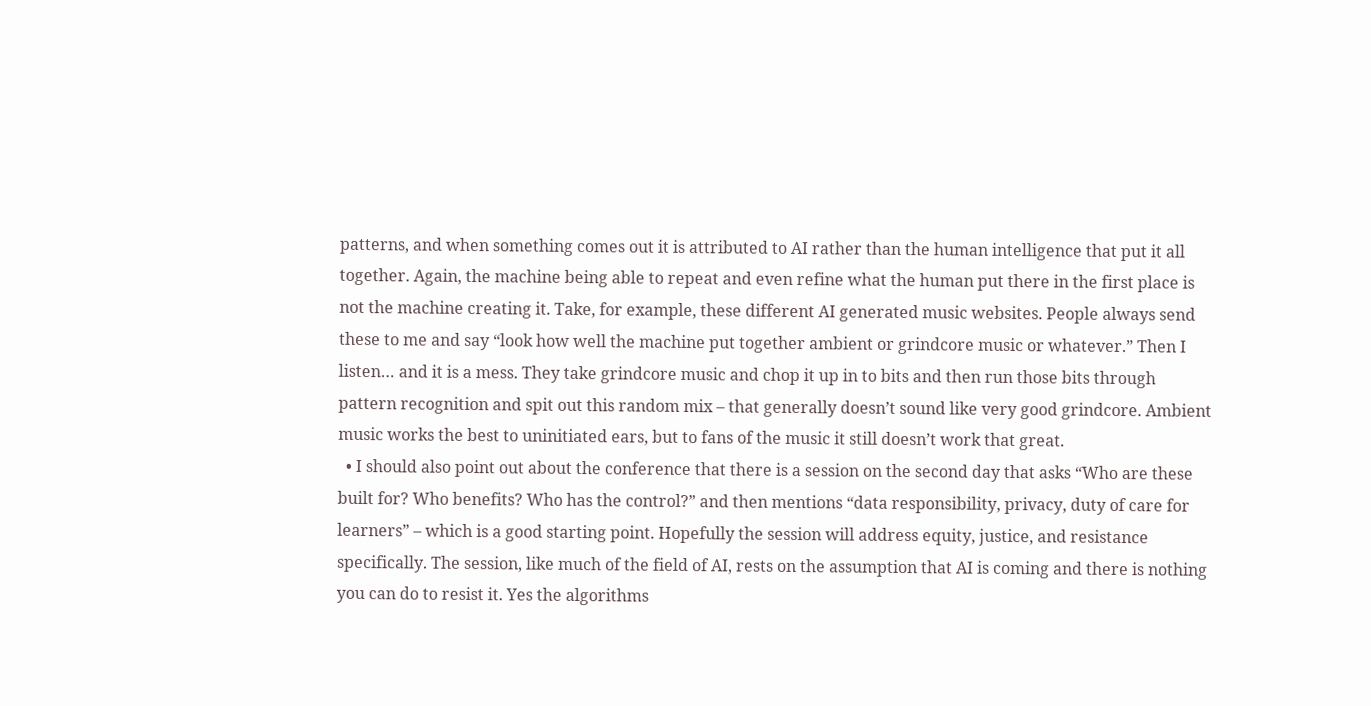patterns, and when something comes out it is attributed to AI rather than the human intelligence that put it all together. Again, the machine being able to repeat and even refine what the human put there in the first place is not the machine creating it. Take, for example, these different AI generated music websites. People always send these to me and say “look how well the machine put together ambient or grindcore music or whatever.” Then I  listen… and it is a mess. They take grindcore music and chop it up in to bits and then run those bits through pattern recognition and spit out this random mix – that generally doesn’t sound like very good grindcore. Ambient music works the best to uninitiated ears, but to fans of the music it still doesn’t work that great.
  • I should also point out about the conference that there is a session on the second day that asks “Who are these built for? Who benefits? Who has the control?” and then mentions “data responsibility, privacy, duty of care for learners” – which is a good starting point. Hopefully the session will address equity, justice, and resistance specifically. The session, like much of the field of AI, rests on the assumption that AI is coming and there is nothing you can do to resist it. Yes the algorithms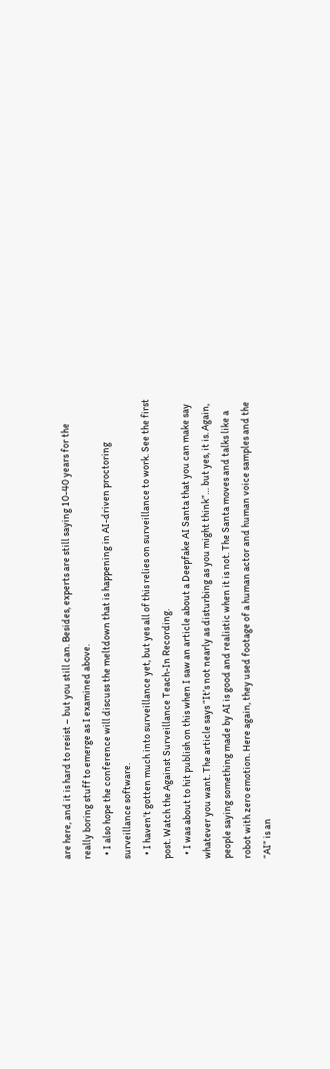are here, and it is hard to resist – but you still can. Besides, experts are still saying 10-40 years for the really boring stuff to emerge as I examined above.
  • I also hope the conference will discuss the meltdown that is happening in AI-driven proctoring surveillance software.
  • I haven’t gotten much into surveillance yet, but yes all of this relies on surveillance to work. See the first post. Watch the Against Surveillance Teach-In Recording.
  • I was about to hit publish on this when I saw an article about a Deepfake AI Santa that you can make say whatever you want. The article says “It’s not nearly as disturbing as you might think”… but yes, it is. Again, people saying something made by AI is good and realistic when it is not. The Santa moves and talks like a robot with zero emotion. Here again, they used footage of a human actor and human voice samples and the “AI” is an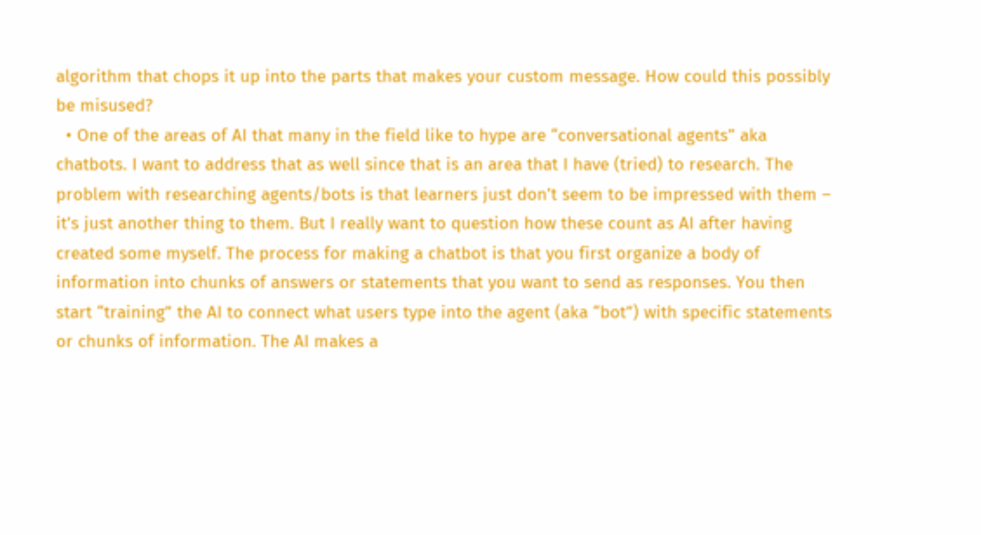algorithm that chops it up into the parts that makes your custom message. How could this possibly be misused?
  • One of the areas of AI that many in the field like to hype are “conversational agents” aka chatbots. I want to address that as well since that is an area that I have (tried) to research. The problem with researching agents/bots is that learners just don’t seem to be impressed with them – it’s just another thing to them. But I really want to question how these count as AI after having created some myself. The process for making a chatbot is that you first organize a body of information into chunks of answers or statements that you want to send as responses. You then start “training” the AI to connect what users type into the agent (aka “bot”) with specific statements or chunks of information. The AI makes a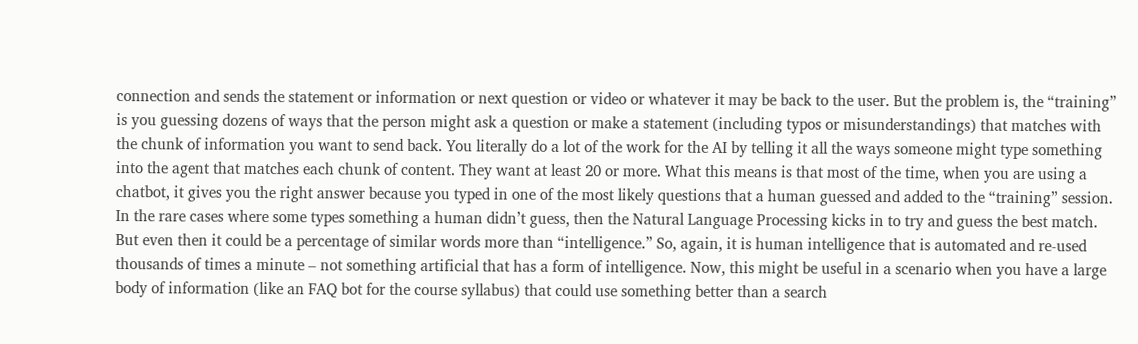connection and sends the statement or information or next question or video or whatever it may be back to the user. But the problem is, the “training” is you guessing dozens of ways that the person might ask a question or make a statement (including typos or misunderstandings) that matches with the chunk of information you want to send back. You literally do a lot of the work for the AI by telling it all the ways someone might type something into the agent that matches each chunk of content. They want at least 20 or more. What this means is that most of the time, when you are using a chatbot, it gives you the right answer because you typed in one of the most likely questions that a human guessed and added to the “training” session. In the rare cases where some types something a human didn’t guess, then the Natural Language Processing kicks in to try and guess the best match. But even then it could be a percentage of similar words more than “intelligence.” So, again, it is human intelligence that is automated and re-used thousands of times a minute – not something artificial that has a form of intelligence. Now, this might be useful in a scenario when you have a large body of information (like an FAQ bot for the course syllabus) that could use something better than a search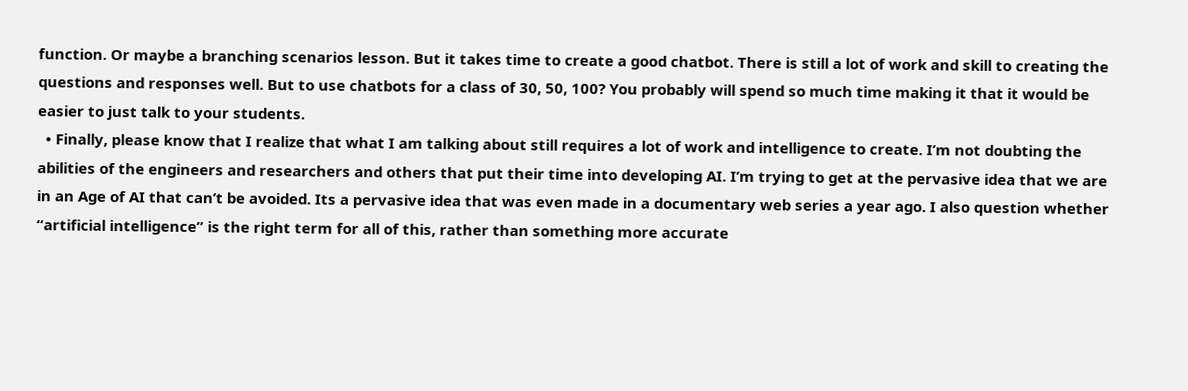function. Or maybe a branching scenarios lesson. But it takes time to create a good chatbot. There is still a lot of work and skill to creating the questions and responses well. But to use chatbots for a class of 30, 50, 100? You probably will spend so much time making it that it would be easier to just talk to your students.
  • Finally, please know that I realize that what I am talking about still requires a lot of work and intelligence to create. I’m not doubting the abilities of the engineers and researchers and others that put their time into developing AI. I’m trying to get at the pervasive idea that we are in an Age of AI that can’t be avoided. Its a pervasive idea that was even made in a documentary web series a year ago. I also question whether “artificial intelligence” is the right term for all of this, rather than something more accurate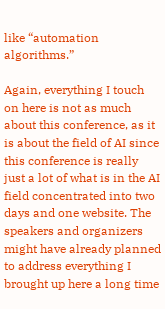like “automation algorithms.”

Again, everything I touch on here is not as much about this conference, as it is about the field of AI since this conference is really just a lot of what is in the AI field concentrated into two days and one website. The speakers and organizers might have already planned to address everything I brought up here a long time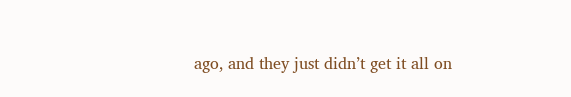ago, and they just didn’t get it all on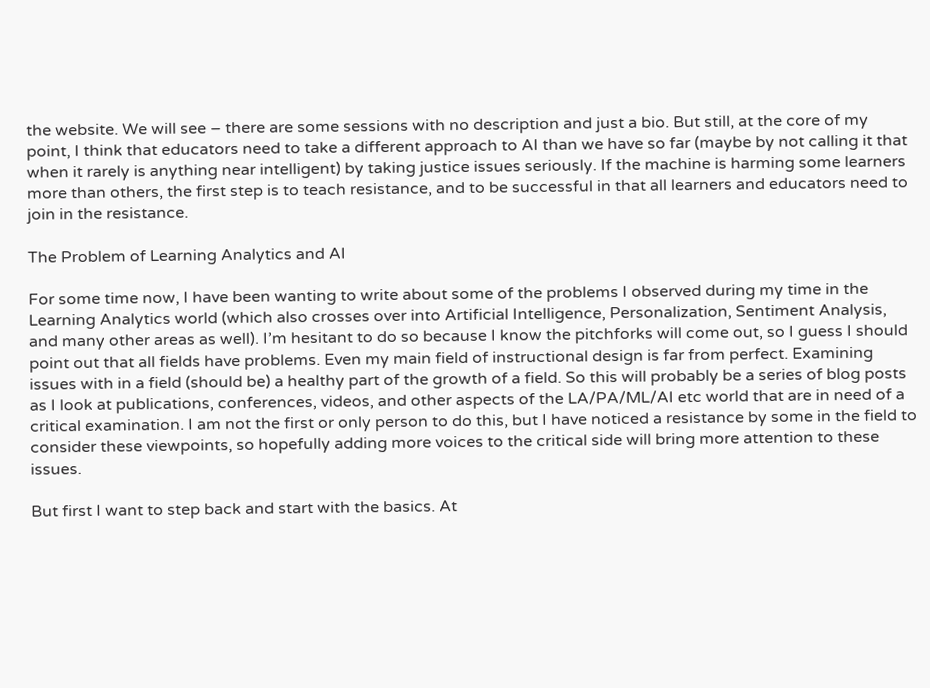the website. We will see – there are some sessions with no description and just a bio. But still, at the core of my point, I think that educators need to take a different approach to AI than we have so far (maybe by not calling it that when it rarely is anything near intelligent) by taking justice issues seriously. If the machine is harming some learners more than others, the first step is to teach resistance, and to be successful in that all learners and educators need to join in the resistance.

The Problem of Learning Analytics and AI

For some time now, I have been wanting to write about some of the problems I observed during my time in the Learning Analytics world (which also crosses over into Artificial Intelligence, Personalization, Sentiment Analysis, and many other areas as well). I’m hesitant to do so because I know the pitchforks will come out, so I guess I should point out that all fields have problems. Even my main field of instructional design is far from perfect. Examining issues with in a field (should be) a healthy part of the growth of a field. So this will probably be a series of blog posts as I look at publications, conferences, videos, and other aspects of the LA/PA/ML/AI etc world that are in need of a critical examination. I am not the first or only person to do this, but I have noticed a resistance by some in the field to consider these viewpoints, so hopefully adding more voices to the critical side will bring more attention to these issues.

But first I want to step back and start with the basics. At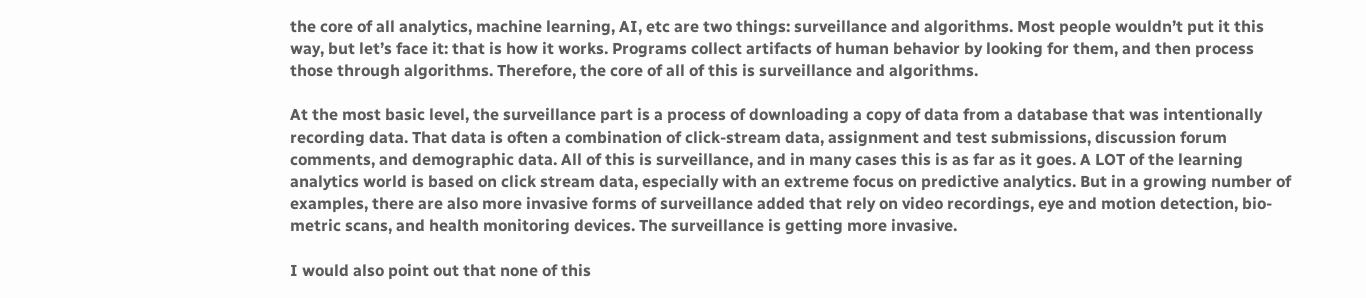the core of all analytics, machine learning, AI, etc are two things: surveillance and algorithms. Most people wouldn’t put it this way, but let’s face it: that is how it works. Programs collect artifacts of human behavior by looking for them, and then process those through algorithms. Therefore, the core of all of this is surveillance and algorithms.

At the most basic level, the surveillance part is a process of downloading a copy of data from a database that was intentionally recording data. That data is often a combination of click-stream data, assignment and test submissions, discussion forum comments, and demographic data. All of this is surveillance, and in many cases this is as far as it goes. A LOT of the learning analytics world is based on click stream data, especially with an extreme focus on predictive analytics. But in a growing number of examples, there are also more invasive forms of surveillance added that rely on video recordings, eye and motion detection, bio-metric scans, and health monitoring devices. The surveillance is getting more invasive.

I would also point out that none of this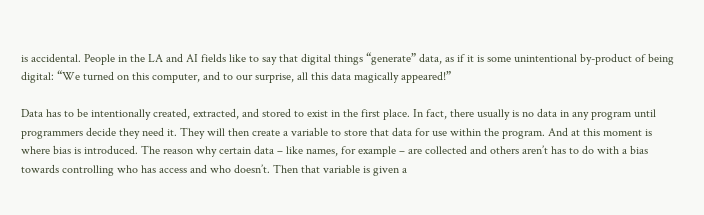is accidental. People in the LA and AI fields like to say that digital things “generate” data, as if it is some unintentional by-product of being digital: “We turned on this computer, and to our surprise, all this data magically appeared!”

Data has to be intentionally created, extracted, and stored to exist in the first place. In fact, there usually is no data in any program until programmers decide they need it. They will then create a variable to store that data for use within the program. And at this moment is where bias is introduced. The reason why certain data – like names, for example – are collected and others aren’t has to do with a bias towards controlling who has access and who doesn’t. Then that variable is given a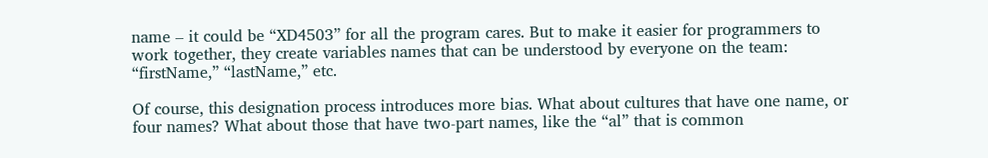name – it could be “XD4503” for all the program cares. But to make it easier for programmers to work together, they create variables names that can be understood by everyone on the team: “firstName,” “lastName,” etc.

Of course, this designation process introduces more bias. What about cultures that have one name, or four names? What about those that have two-part names, like the “al” that is common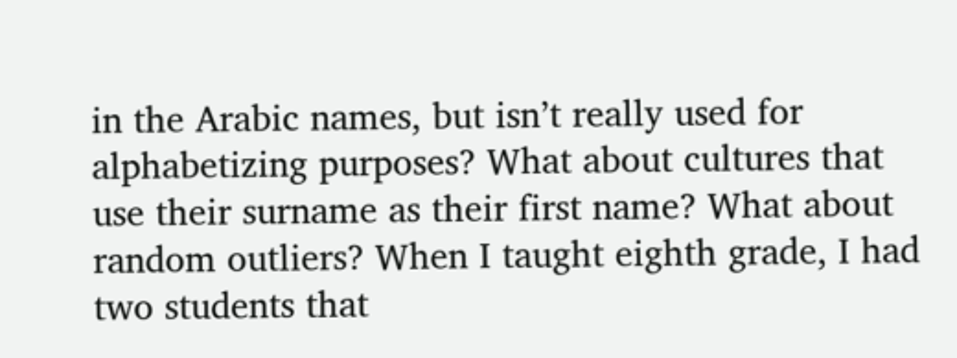in the Arabic names, but isn’t really used for alphabetizing purposes? What about cultures that use their surname as their first name? What about random outliers? When I taught eighth grade, I had two students that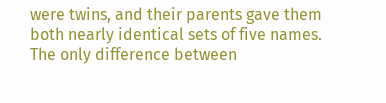were twins, and their parents gave them both nearly identical sets of five names. The only difference between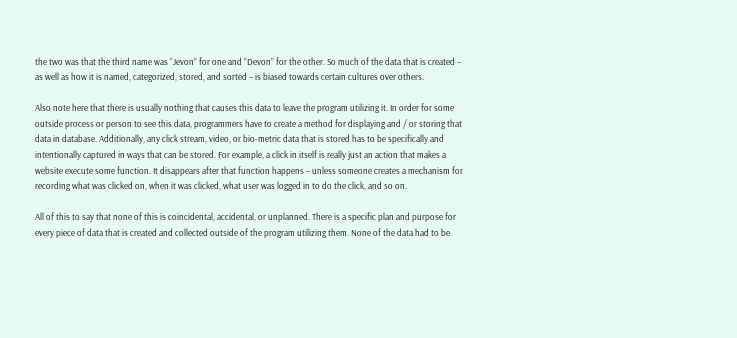the two was that the third name was “Jevon” for one and “Devon” for the other. So much of the data that is created – as well as how it is named, categorized, stored, and sorted – is biased towards certain cultures over others.

Also note here that there is usually nothing that causes this data to leave the program utilizing it. In order for some outside process or person to see this data, programmers have to create a method for displaying and / or storing that data in database. Additionally, any click stream, video, or bio-metric data that is stored has to be specifically and intentionally captured in ways that can be stored. For example, a click in itself is really just an action that makes a website execute some function. It disappears after that function happens – unless someone creates a mechanism for recording what was clicked on, when it was clicked, what user was logged in to do the click, and so on.

All of this to say that none of this is coincidental, accidental, or unplanned. There is a specific plan and purpose for every piece of data that is created and collected outside of the program utilizing them. None of the data had to be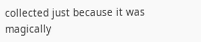collected just because it was magically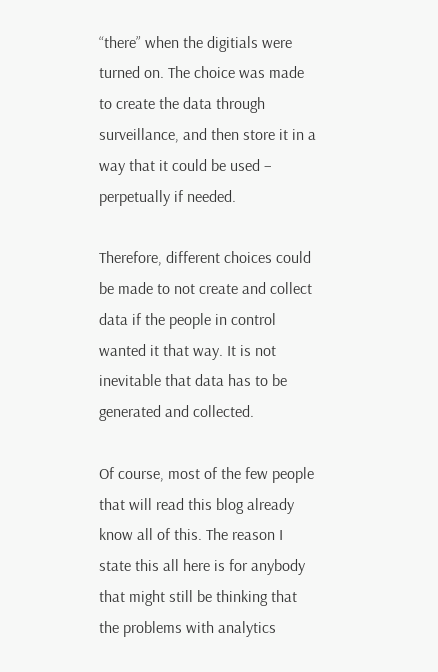“there” when the digitials were turned on. The choice was made to create the data through surveillance, and then store it in a way that it could be used – perpetually if needed.

Therefore, different choices could be made to not create and collect data if the people in control wanted it that way. It is not inevitable that data has to be generated and collected.

Of course, most of the few people that will read this blog already know all of this. The reason I state this all here is for anybody that might still be thinking that the problems with analytics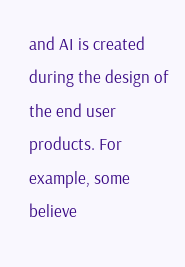and AI is created during the design of the end user products. For example, some believe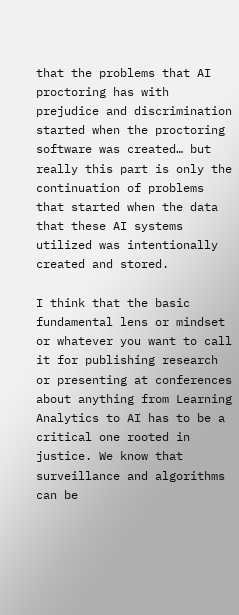that the problems that AI proctoring has with prejudice and discrimination started when the proctoring software was created… but really this part is only the continuation of problems that started when the data that these AI systems utilized was intentionally created and stored.

I think that the basic fundamental lens or mindset or whatever you want to call it for publishing research or presenting at conferences about anything from Learning Analytics to AI has to be a critical one rooted in justice. We know that surveillance and algorithms can be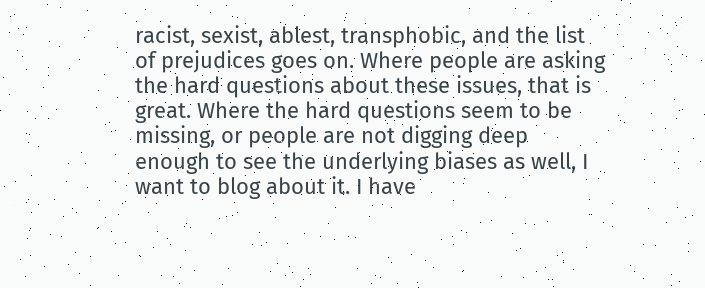racist, sexist, ablest, transphobic, and the list of prejudices goes on. Where people are asking the hard questions about these issues, that is great. Where the hard questions seem to be missing, or people are not digging deep enough to see the underlying biases as well, I want to blog about it. I have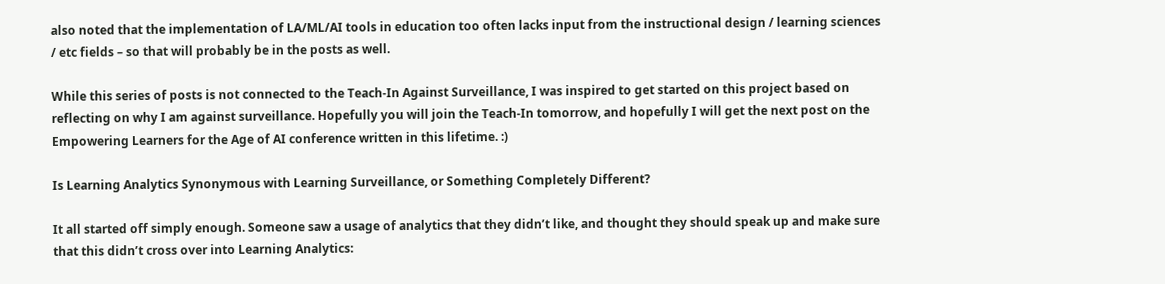also noted that the implementation of LA/ML/AI tools in education too often lacks input from the instructional design / learning sciences / etc fields – so that will probably be in the posts as well.

While this series of posts is not connected to the Teach-In Against Surveillance, I was inspired to get started on this project based on reflecting on why I am against surveillance. Hopefully you will join the Teach-In tomorrow, and hopefully I will get the next post on the Empowering Learners for the Age of AI conference written in this lifetime. :)

Is Learning Analytics Synonymous with Learning Surveillance, or Something Completely Different?

It all started off simply enough. Someone saw a usage of analytics that they didn’t like, and thought they should speak up and make sure that this didn’t cross over into Learning Analytics: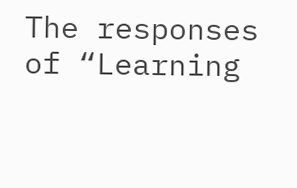The responses of “Learning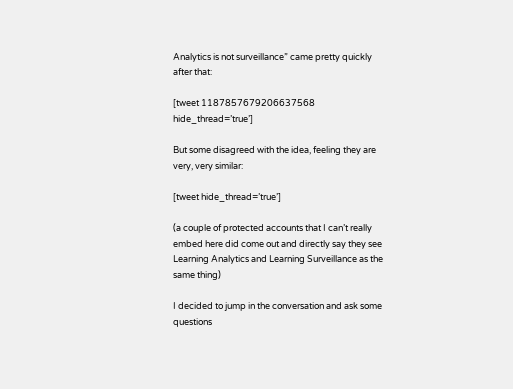Analytics is not surveillance” came pretty quickly after that:

[tweet 1187857679206637568 hide_thread=’true’]

But some disagreed with the idea, feeling they are very, very similar:

[tweet hide_thread=’true’]

(a couple of protected accounts that I can’t really embed here did come out and directly say they see Learning Analytics and Learning Surveillance as the same thing)

I decided to jump in the conversation and ask some questions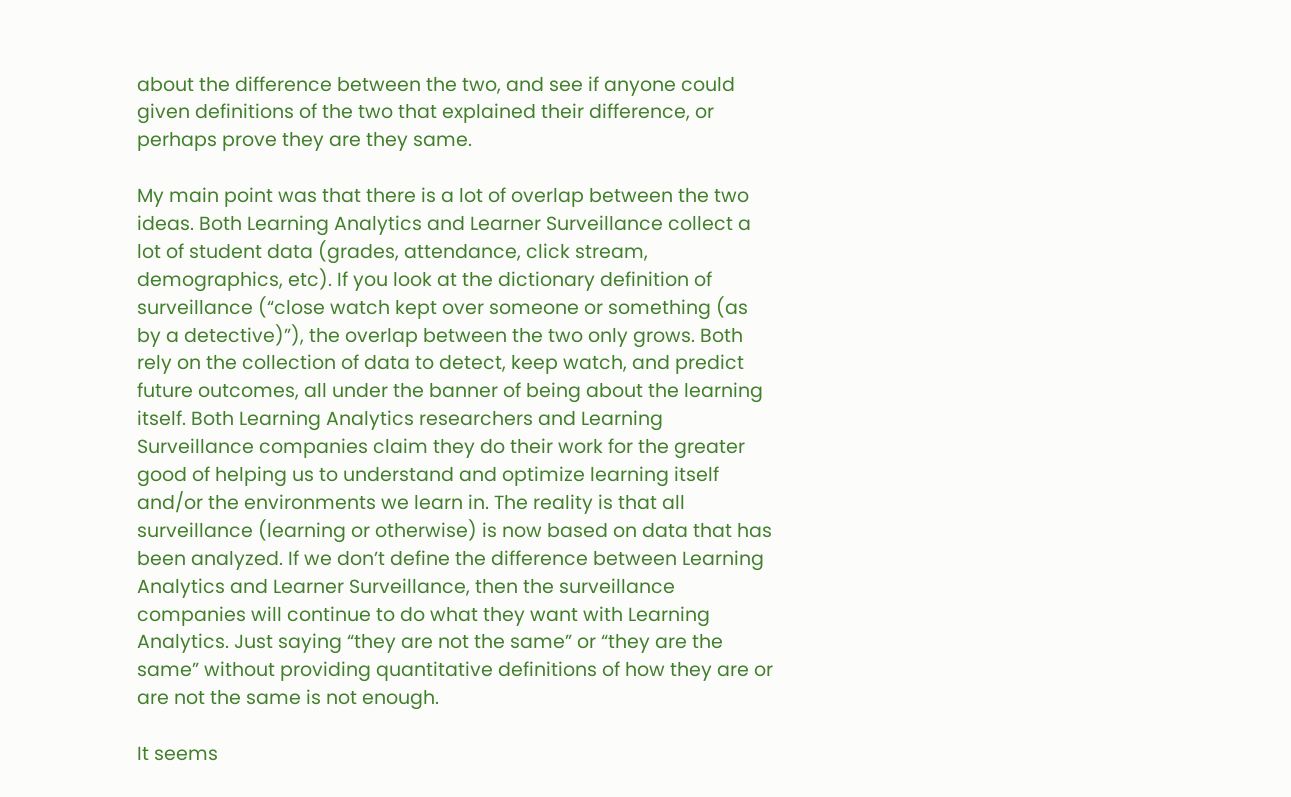about the difference between the two, and see if anyone could given definitions of the two that explained their difference, or perhaps prove they are they same.

My main point was that there is a lot of overlap between the two ideas. Both Learning Analytics and Learner Surveillance collect a lot of student data (grades, attendance, click stream, demographics, etc). If you look at the dictionary definition of surveillance (“close watch kept over someone or something (as by a detective)”), the overlap between the two only grows. Both rely on the collection of data to detect, keep watch, and predict future outcomes, all under the banner of being about the learning itself. Both Learning Analytics researchers and Learning Surveillance companies claim they do their work for the greater good of helping us to understand and optimize learning itself and/or the environments we learn in. The reality is that all surveillance (learning or otherwise) is now based on data that has been analyzed. If we don’t define the difference between Learning Analytics and Learner Surveillance, then the surveillance companies will continue to do what they want with Learning Analytics. Just saying “they are not the same” or “they are the same” without providing quantitative definitions of how they are or are not the same is not enough.

It seems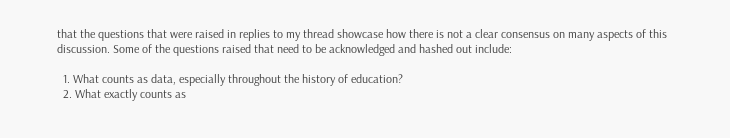that the questions that were raised in replies to my thread showcase how there is not a clear consensus on many aspects of this discussion. Some of the questions raised that need to be acknowledged and hashed out include:

  1. What counts as data, especially throughout the history of education?
  2. What exactly counts as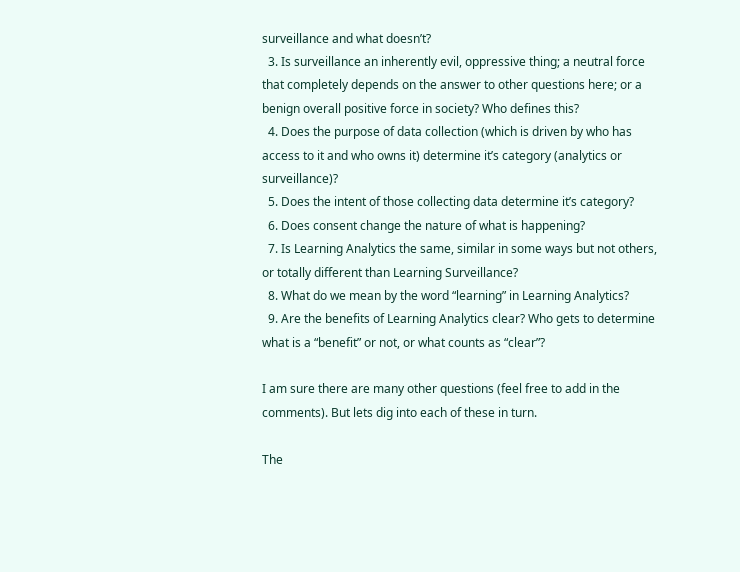surveillance and what doesn’t?
  3. Is surveillance an inherently evil, oppressive thing; a neutral force that completely depends on the answer to other questions here; or a benign overall positive force in society? Who defines this?
  4. Does the purpose of data collection (which is driven by who has access to it and who owns it) determine it’s category (analytics or surveillance)?
  5. Does the intent of those collecting data determine it’s category?
  6. Does consent change the nature of what is happening?
  7. Is Learning Analytics the same, similar in some ways but not others, or totally different than Learning Surveillance?
  8. What do we mean by the word “learning” in Learning Analytics?
  9. Are the benefits of Learning Analytics clear? Who gets to determine what is a “benefit” or not, or what counts as “clear”?

I am sure there are many other questions (feel free to add in the comments). But lets dig into each of these in turn.

The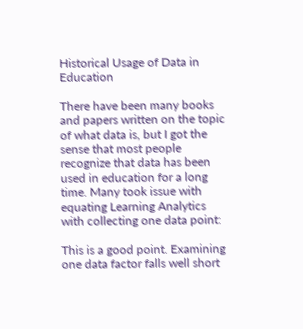Historical Usage of Data in Education

There have been many books and papers written on the topic of what data is, but I got the sense that most people recognize that data has been used in education for a long time. Many took issue with equating Learning Analytics with collecting one data point:

This is a good point. Examining one data factor falls well short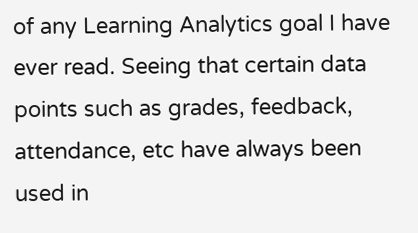of any Learning Analytics goal I have ever read. Seeing that certain data points such as grades, feedback, attendance, etc have always been used in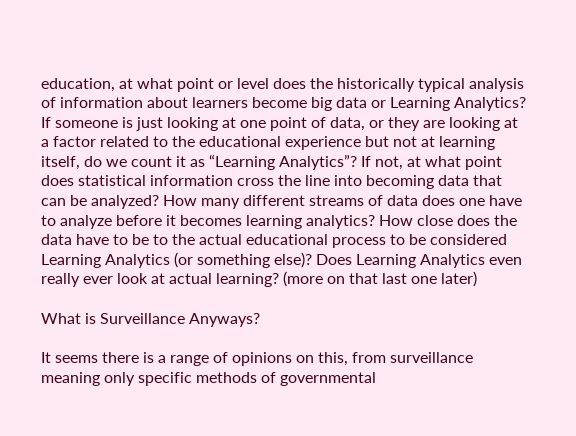education, at what point or level does the historically typical analysis of information about learners become big data or Learning Analytics? If someone is just looking at one point of data, or they are looking at a factor related to the educational experience but not at learning itself, do we count it as “Learning Analytics”? If not, at what point does statistical information cross the line into becoming data that can be analyzed? How many different streams of data does one have to analyze before it becomes learning analytics? How close does the data have to be to the actual educational process to be considered Learning Analytics (or something else)? Does Learning Analytics even really ever look at actual learning? (more on that last one later)

What is Surveillance Anyways?

It seems there is a range of opinions on this, from surveillance meaning only specific methods of governmental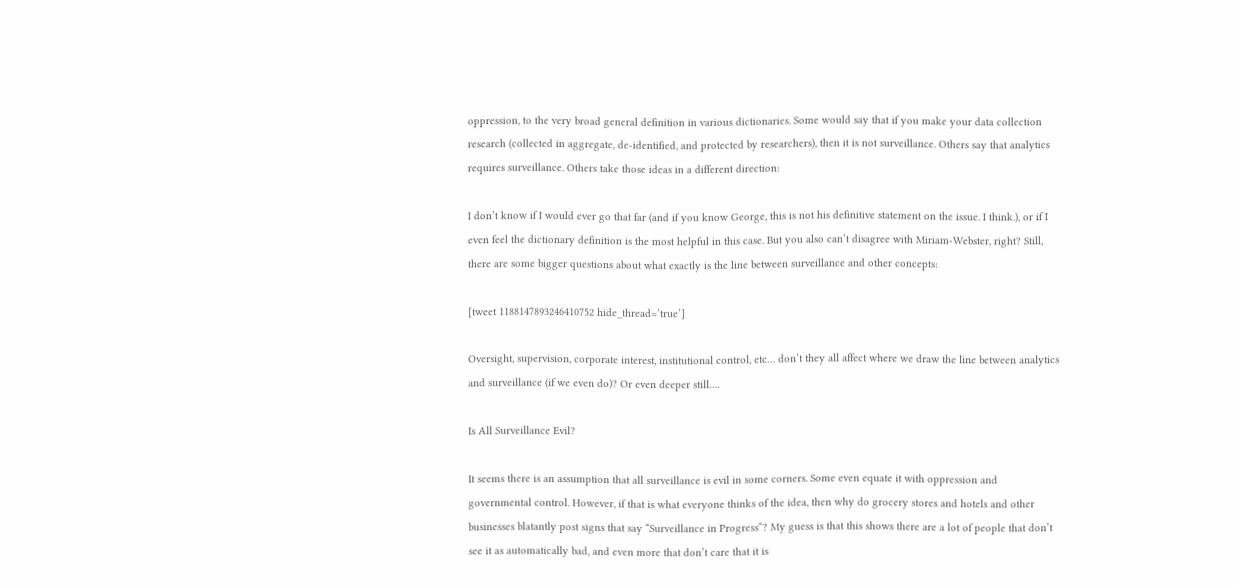oppression, to the very broad general definition in various dictionaries. Some would say that if you make your data collection research (collected in aggregate, de-identified, and protected by researchers), then it is not surveillance. Others say that analytics requires surveillance. Others take those ideas in a different direction:

I don’t know if I would ever go that far (and if you know George, this is not his definitive statement on the issue. I think.), or if I even feel the dictionary definition is the most helpful in this case. But you also can’t disagree with Miriam-Webster, right? Still, there are some bigger questions about what exactly is the line between surveillance and other concepts:

[tweet 1188147893246410752 hide_thread=’true’]

Oversight, supervision, corporate interest, institutional control, etc… don’t they all affect where we draw the line between analytics and surveillance (if we even do)? Or even deeper still….

Is All Surveillance Evil?

It seems there is an assumption that all surveillance is evil in some corners. Some even equate it with oppression and governmental control. However, if that is what everyone thinks of the idea, then why do grocery stores and hotels and other businesses blatantly post signs that say “Surveillance in Progress“? My guess is that this shows there are a lot of people that don’t see it as automatically bad, and even more that don’t care that it is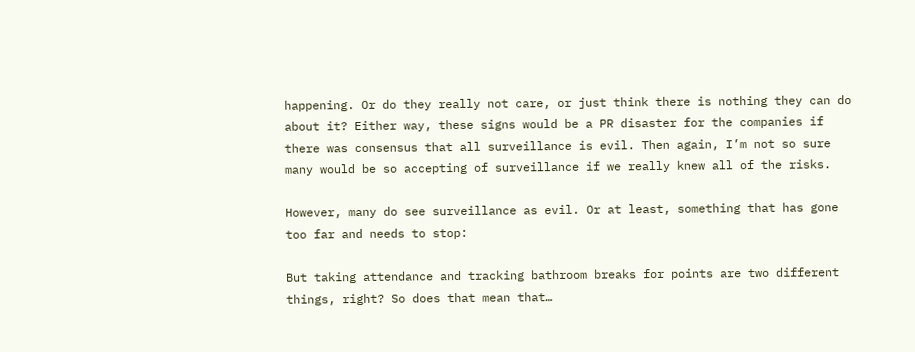happening. Or do they really not care, or just think there is nothing they can do about it? Either way, these signs would be a PR disaster for the companies if there was consensus that all surveillance is evil. Then again, I’m not so sure many would be so accepting of surveillance if we really knew all of the risks.

However, many do see surveillance as evil. Or at least, something that has gone too far and needs to stop:

But taking attendance and tracking bathroom breaks for points are two different things, right? So does that mean that…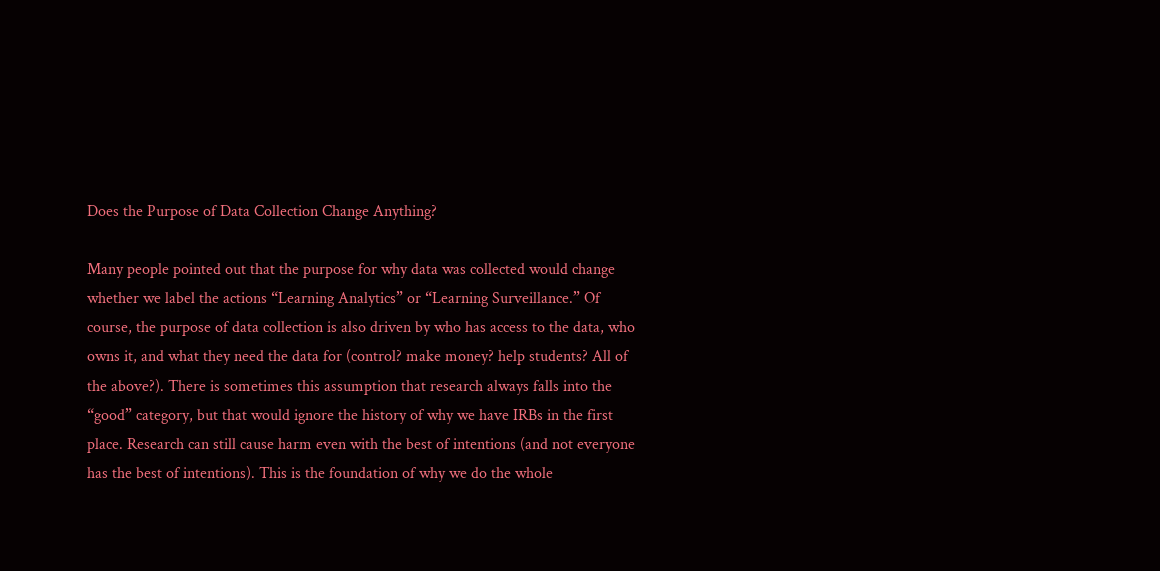Does the Purpose of Data Collection Change Anything?

Many people pointed out that the purpose for why data was collected would change whether we label the actions “Learning Analytics” or “Learning Surveillance.” Of course, the purpose of data collection is also driven by who has access to the data, who owns it, and what they need the data for (control? make money? help students? All of the above?). There is sometimes this assumption that research always falls into the “good” category, but that would ignore the history of why we have IRBs in the first place. Research can still cause harm even with the best of intentions (and not everyone has the best of intentions). This is the foundation of why we do the whole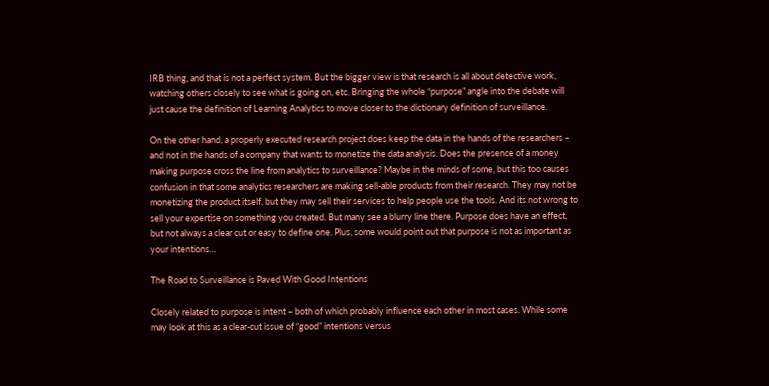IRB thing, and that is not a perfect system. But the bigger view is that research is all about detective work, watching others closely to see what is going on, etc. Bringing the whole “purpose” angle into the debate will just cause the definition of Learning Analytics to move closer to the dictionary definition of surveillance.

On the other hand, a properly executed research project does keep the data in the hands of the researchers – and not in the hands of a company that wants to monetize the data analysis. Does the presence of a money making purpose cross the line from analytics to surveillance? Maybe in the minds of some, but this too causes confusion in that some analytics researchers are making sell-able products from their research. They may not be monetizing the product itself, but they may sell their services to help people use the tools. And its not wrong to sell your expertise on something you created. But many see a blurry line there. Purpose does have an effect, but not always a clear cut or easy to define one. Plus, some would point out that purpose is not as important as your intentions…

The Road to Surveillance is Paved With Good Intentions

Closely related to purpose is intent – both of which probably influence each other in most cases. While some may look at this as a clear-cut issue of “good” intentions versus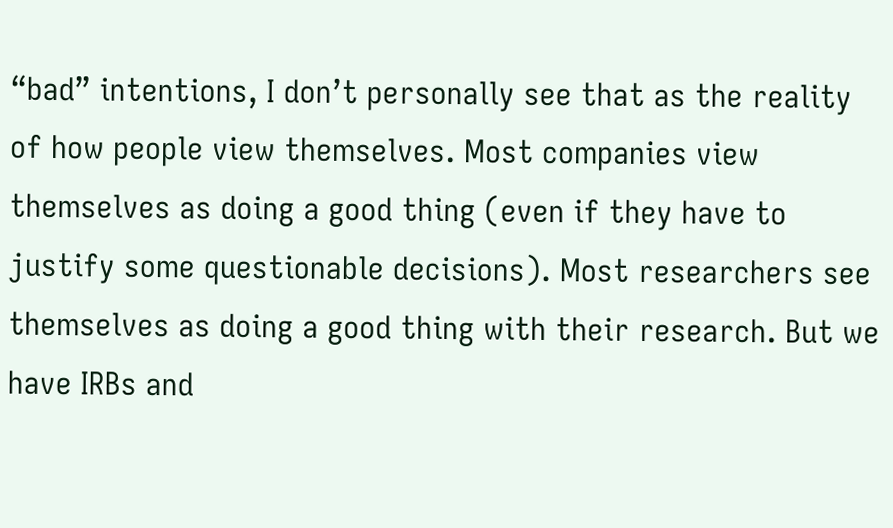“bad” intentions, I don’t personally see that as the reality of how people view themselves. Most companies view themselves as doing a good thing (even if they have to justify some questionable decisions). Most researchers see themselves as doing a good thing with their research. But we have IRBs and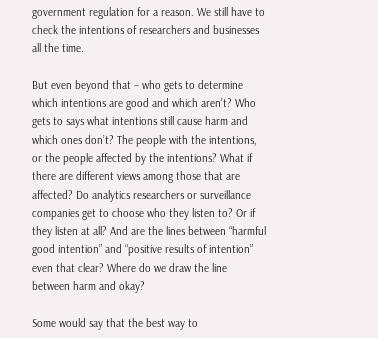government regulation for a reason. We still have to check the intentions of researchers and businesses all the time.

But even beyond that – who gets to determine which intentions are good and which aren’t? Who gets to says what intentions still cause harm and which ones don’t? The people with the intentions, or the people affected by the intentions? What if there are different views among those that are affected? Do analytics researchers or surveillance companies get to choose who they listen to? Or if they listen at all? And are the lines between “harmful good intention” and “positive results of intention” even that clear? Where do we draw the line between harm and okay?

Some would say that the best way to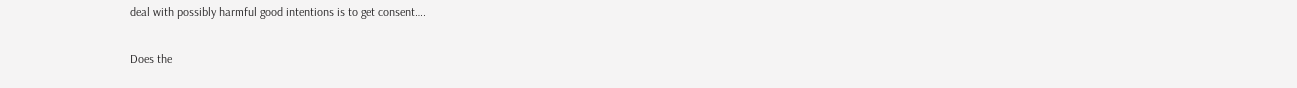deal with possibly harmful good intentions is to get consent….

Does the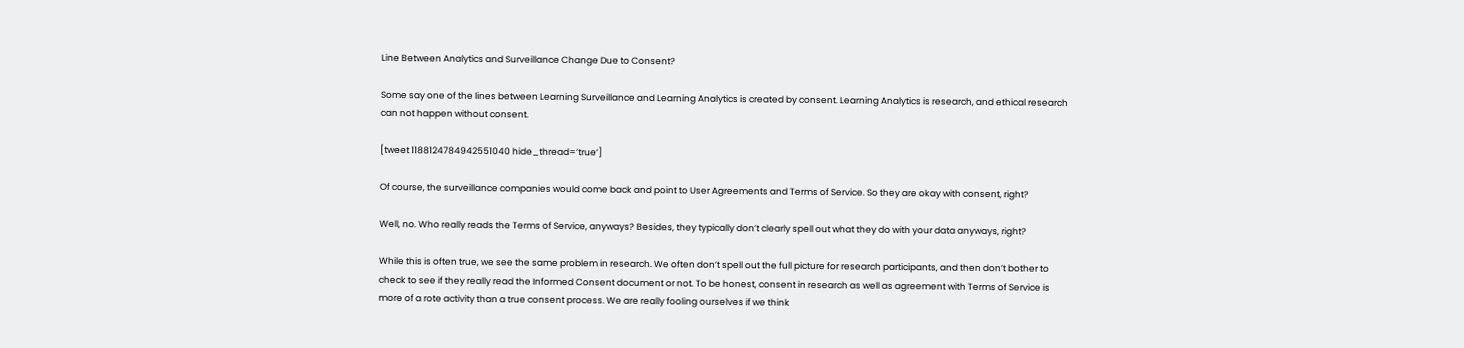Line Between Analytics and Surveillance Change Due to Consent?

Some say one of the lines between Learning Surveillance and Learning Analytics is created by consent. Learning Analytics is research, and ethical research can not happen without consent.

[tweet 1188124784942551040 hide_thread=’true’]

Of course, the surveillance companies would come back and point to User Agreements and Terms of Service. So they are okay with consent, right?

Well, no. Who really reads the Terms of Service, anyways? Besides, they typically don’t clearly spell out what they do with your data anyways, right?

While this is often true, we see the same problem in research. We often don’t spell out the full picture for research participants, and then don’t bother to check to see if they really read the Informed Consent document or not. To be honest, consent in research as well as agreement with Terms of Service is more of a rote activity than a true consent process. We are really fooling ourselves if we think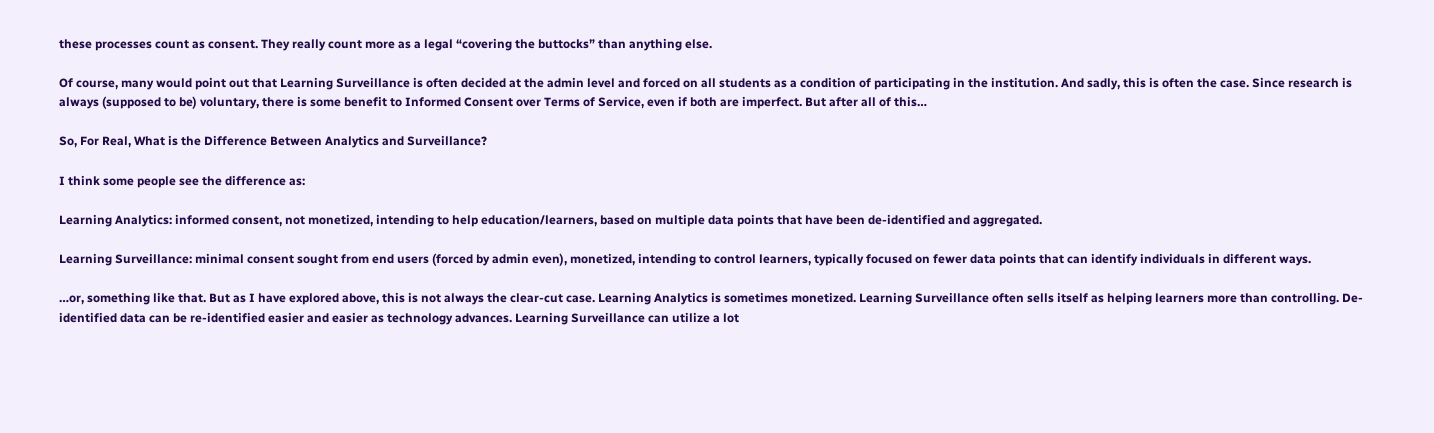these processes count as consent. They really count more as a legal “covering the buttocks” than anything else.

Of course, many would point out that Learning Surveillance is often decided at the admin level and forced on all students as a condition of participating in the institution. And sadly, this is often the case. Since research is always (supposed to be) voluntary, there is some benefit to Informed Consent over Terms of Service, even if both are imperfect. But after all of this…

So, For Real, What is the Difference Between Analytics and Surveillance?

I think some people see the difference as:

Learning Analytics: informed consent, not monetized, intending to help education/learners, based on multiple data points that have been de-identified and aggregated.

Learning Surveillance: minimal consent sought from end users (forced by admin even), monetized, intending to control learners, typically focused on fewer data points that can identify individuals in different ways.

…or, something like that. But as I have explored above, this is not always the clear-cut case. Learning Analytics is sometimes monetized. Learning Surveillance often sells itself as helping learners more than controlling. De-identified data can be re-identified easier and easier as technology advances. Learning Surveillance can utilize a lot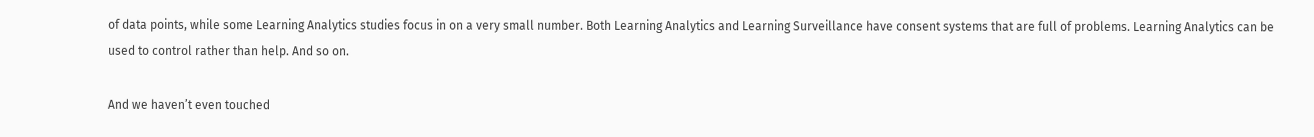of data points, while some Learning Analytics studies focus in on a very small number. Both Learning Analytics and Learning Surveillance have consent systems that are full of problems. Learning Analytics can be used to control rather than help. And so on.

And we haven’t even touched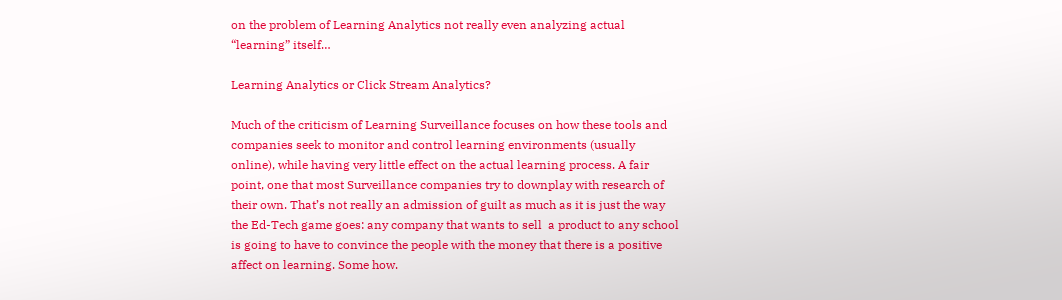on the problem of Learning Analytics not really even analyzing actual “learning” itself…

Learning Analytics or Click Stream Analytics?

Much of the criticism of Learning Surveillance focuses on how these tools and companies seek to monitor and control learning environments (usually online), while having very little effect on the actual learning process. A fair point, one that most Surveillance companies try to downplay with research of their own. That’s not really an admission of guilt as much as it is just the way the Ed-Tech game goes: any company that wants to sell  a product to any school is going to have to convince the people with the money that there is a positive affect on learning. Some how.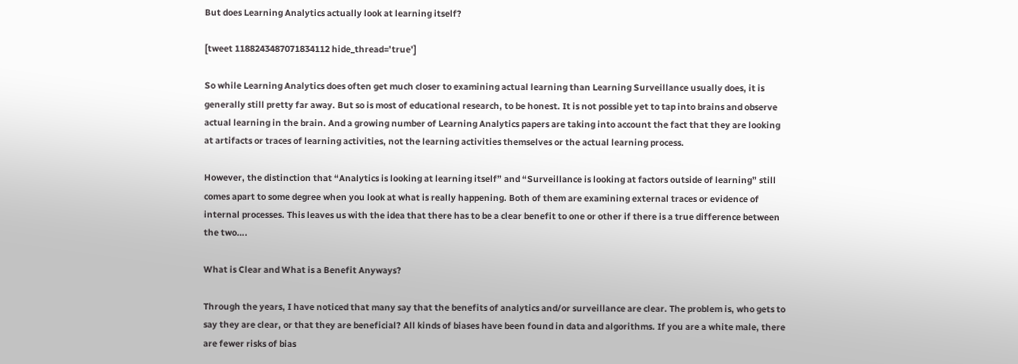But does Learning Analytics actually look at learning itself?

[tweet 1188243487071834112 hide_thread=’true’]

So while Learning Analytics does often get much closer to examining actual learning than Learning Surveillance usually does, it is generally still pretty far away. But so is most of educational research, to be honest. It is not possible yet to tap into brains and observe actual learning in the brain. And a growing number of Learning Analytics papers are taking into account the fact that they are looking at artifacts or traces of learning activities, not the learning activities themselves or the actual learning process.

However, the distinction that “Analytics is looking at learning itself” and “Surveillance is looking at factors outside of learning” still comes apart to some degree when you look at what is really happening. Both of them are examining external traces or evidence of internal processes. This leaves us with the idea that there has to be a clear benefit to one or other if there is a true difference between the two….

What is Clear and What is a Benefit Anyways?

Through the years, I have noticed that many say that the benefits of analytics and/or surveillance are clear. The problem is, who gets to say they are clear, or that they are beneficial? All kinds of biases have been found in data and algorithms. If you are a white male, there are fewer risks of bias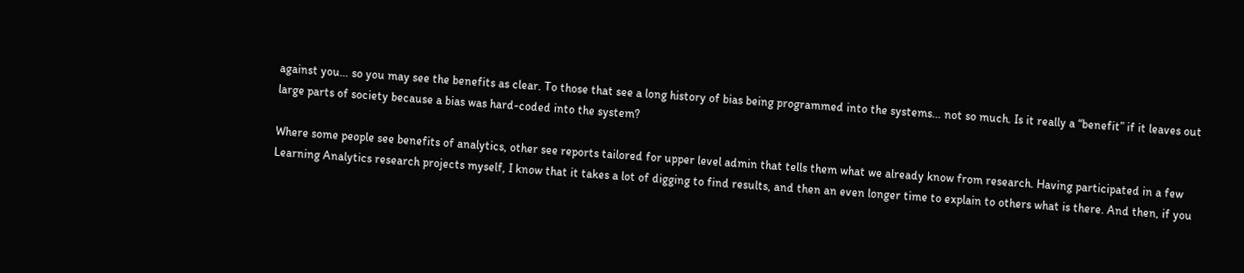against you… so you may see the benefits as clear. To those that see a long history of bias being programmed into the systems… not so much. Is it really a “benefit” if it leaves out large parts of society because a bias was hard-coded into the system?

Where some people see benefits of analytics, other see reports tailored for upper level admin that tells them what we already know from research. Having participated in a few Learning Analytics research projects myself, I know that it takes a lot of digging to find results, and then an even longer time to explain to others what is there. And then, if you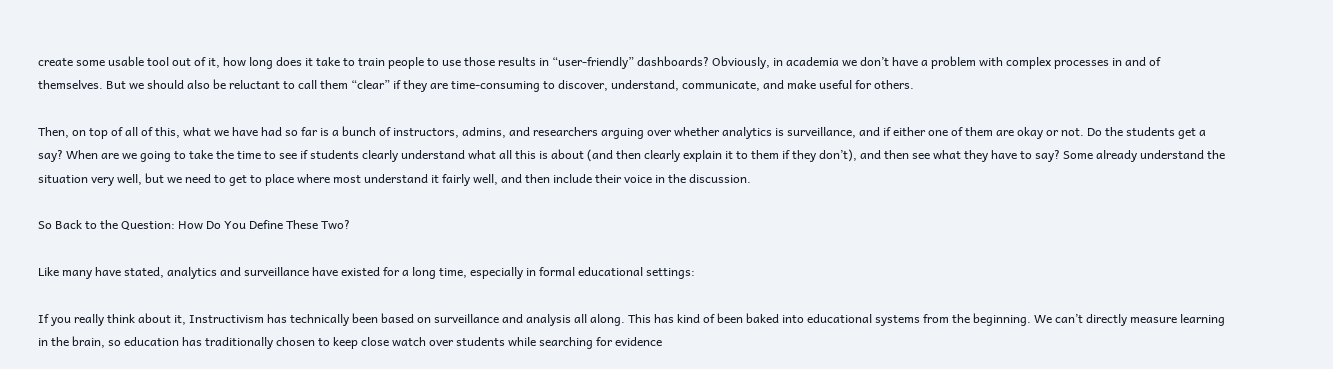create some usable tool out of it, how long does it take to train people to use those results in “user-friendly” dashboards? Obviously, in academia we don’t have a problem with complex processes in and of themselves. But we should also be reluctant to call them “clear” if they are time-consuming to discover, understand, communicate, and make useful for others.

Then, on top of all of this, what we have had so far is a bunch of instructors, admins, and researchers arguing over whether analytics is surveillance, and if either one of them are okay or not. Do the students get a say? When are we going to take the time to see if students clearly understand what all this is about (and then clearly explain it to them if they don’t), and then see what they have to say? Some already understand the situation very well, but we need to get to place where most understand it fairly well, and then include their voice in the discussion.

So Back to the Question: How Do You Define These Two?

Like many have stated, analytics and surveillance have existed for a long time, especially in formal educational settings:

If you really think about it, Instructivism has technically been based on surveillance and analysis all along. This has kind of been baked into educational systems from the beginning. We can’t directly measure learning in the brain, so education has traditionally chosen to keep close watch over students while searching for evidence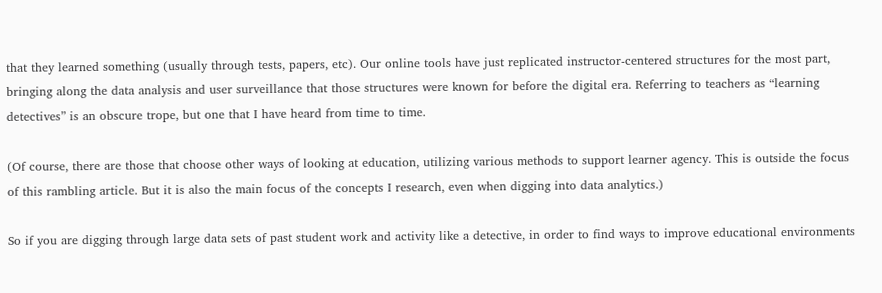that they learned something (usually through tests, papers, etc). Our online tools have just replicated instructor-centered structures for the most part, bringing along the data analysis and user surveillance that those structures were known for before the digital era. Referring to teachers as “learning detectives” is an obscure trope, but one that I have heard from time to time.

(Of course, there are those that choose other ways of looking at education, utilizing various methods to support learner agency. This is outside the focus of this rambling article. But it is also the main focus of the concepts I research, even when digging into data analytics.)

So if you are digging through large data sets of past student work and activity like a detective, in order to find ways to improve educational environments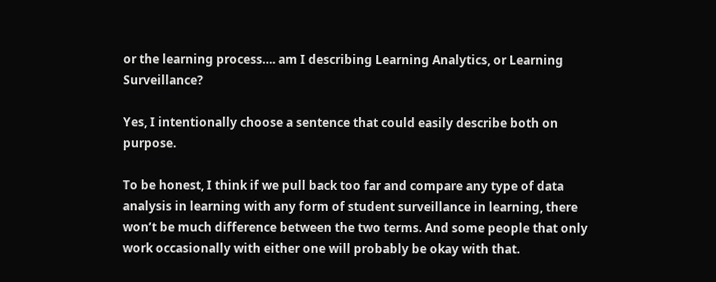or the learning process…. am I describing Learning Analytics, or Learning Surveillance?

Yes, I intentionally choose a sentence that could easily describe both on purpose.

To be honest, I think if we pull back too far and compare any type of data analysis in learning with any form of student surveillance in learning, there won’t be much difference between the two terms. And some people that only work occasionally with either one will probably be okay with that.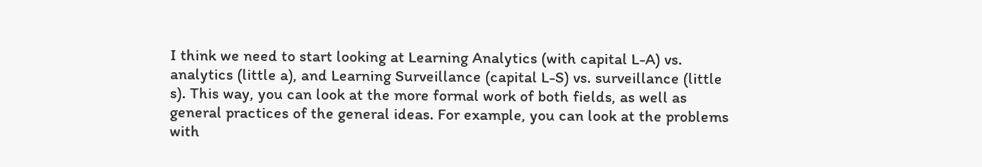I think we need to start looking at Learning Analytics (with capital L-A) vs. analytics (little a), and Learning Surveillance (capital L-S) vs. surveillance (little s). This way, you can look at the more formal work of both fields, as well as general practices of the general ideas. For example, you can look at the problems with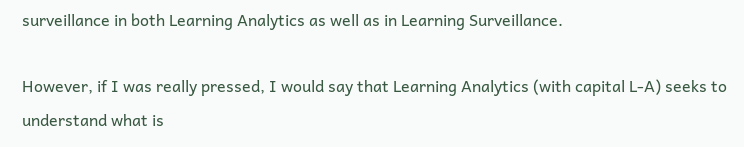surveillance in both Learning Analytics as well as in Learning Surveillance.

However, if I was really pressed, I would say that Learning Analytics (with capital L-A) seeks to understand what is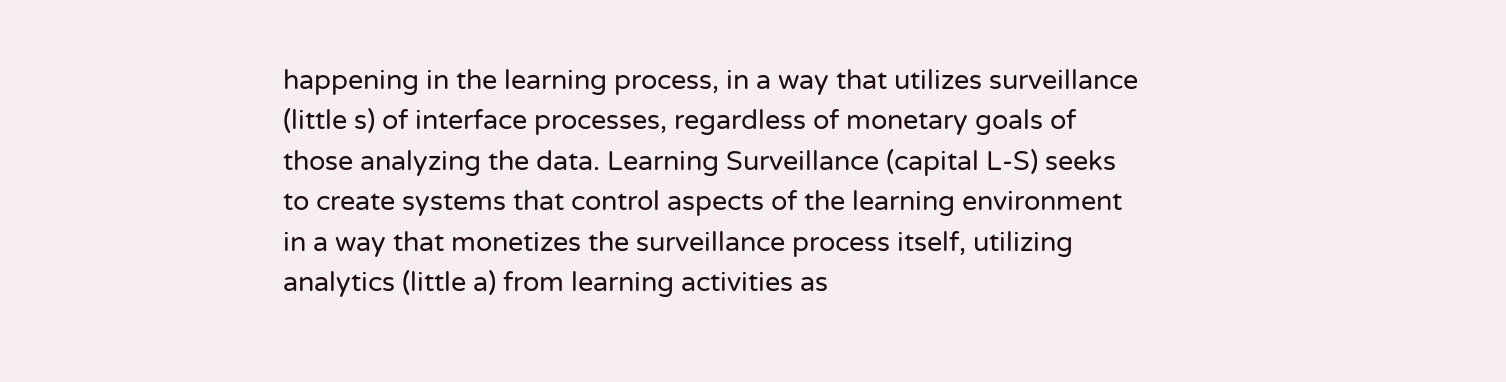happening in the learning process, in a way that utilizes surveillance (little s) of interface processes, regardless of monetary goals of those analyzing the data. Learning Surveillance (capital L-S) seeks to create systems that control aspects of the learning environment in a way that monetizes the surveillance process itself, utilizing analytics (little a) from learning activities as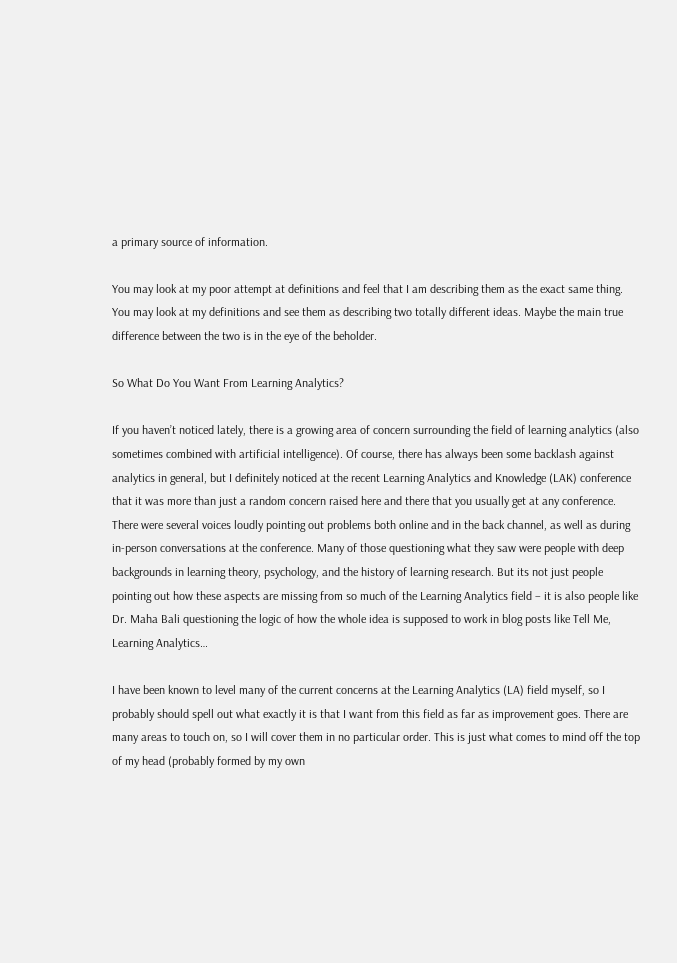a primary source of information.

You may look at my poor attempt at definitions and feel that I am describing them as the exact same thing. You may look at my definitions and see them as describing two totally different ideas. Maybe the main true difference between the two is in the eye of the beholder.

So What Do You Want From Learning Analytics?

If you haven’t noticed lately, there is a growing area of concern surrounding the field of learning analytics (also sometimes combined with artificial intelligence). Of course, there has always been some backlash against analytics in general, but I definitely noticed at the recent Learning Analytics and Knowledge (LAK) conference that it was more than just a random concern raised here and there that you usually get at any conference. There were several voices loudly pointing out problems both online and in the back channel, as well as during in-person conversations at the conference. Many of those questioning what they saw were people with deep backgrounds in learning theory, psychology, and the history of learning research. But its not just people pointing out how these aspects are missing from so much of the Learning Analytics field – it is also people like Dr. Maha Bali questioning the logic of how the whole idea is supposed to work in blog posts like Tell Me, Learning Analytics…

I have been known to level many of the current concerns at the Learning Analytics (LA) field myself, so I probably should spell out what exactly it is that I want from this field as far as improvement goes. There are many areas to touch on, so I will cover them in no particular order. This is just what comes to mind off the top of my head (probably formed by my own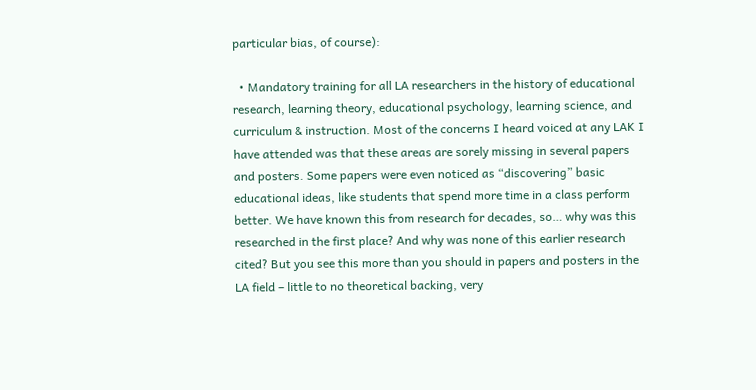particular bias, of course):

  • Mandatory training for all LA researchers in the history of educational research, learning theory, educational psychology, learning science, and curriculum & instruction. Most of the concerns I heard voiced at any LAK I have attended was that these areas are sorely missing in several papers and posters. Some papers were even noticed as “discovering” basic educational ideas, like students that spend more time in a class perform better. We have known this from research for decades, so… why was this researched in the first place? And why was none of this earlier research cited? But you see this more than you should in papers and posters in the LA field – little to no theoretical backing, very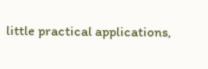little practical applications,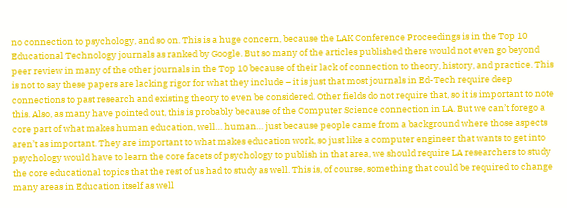no connection to psychology, and so on. This is a huge concern, because the LAK Conference Proceedings is in the Top 10 Educational Technology journals as ranked by Google. But so many of the articles published there would not even go beyond peer review in many of the other journals in the Top 10 because of their lack of connection to theory, history, and practice. This is not to say these papers are lacking rigor for what they include – it is just that most journals in Ed-Tech require deep connections to past research and existing theory to even be considered. Other fields do not require that, so it is important to note this. Also, as many have pointed out, this is probably because of the Computer Science connection in LA. But we can’t forego a core part of what makes human education, well… human… just because people came from a background where those aspects aren’t as important. They are important to what makes education work, so just like a computer engineer that wants to get into psychology would have to learn the core facets of psychology to publish in that area, we should require LA researchers to study the core educational topics that the rest of us had to study as well. This is, of course, something that could be required to change many areas in Education itself as well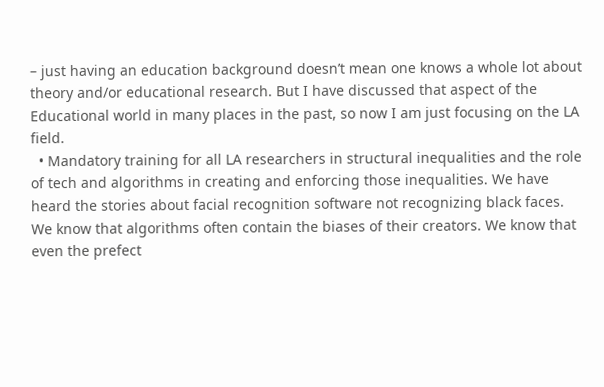– just having an education background doesn’t mean one knows a whole lot about theory and/or educational research. But I have discussed that aspect of the Educational world in many places in the past, so now I am just focusing on the LA field.
  • Mandatory training for all LA researchers in structural inequalities and the role of tech and algorithms in creating and enforcing those inequalities. We have heard the stories about facial recognition software not recognizing black faces. We know that algorithms often contain the biases of their creators. We know that even the prefect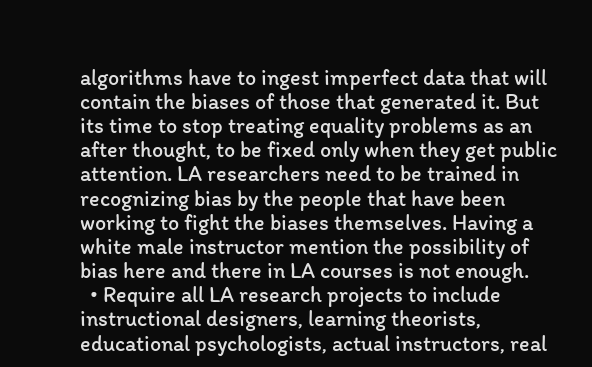algorithms have to ingest imperfect data that will contain the biases of those that generated it. But its time to stop treating equality problems as an after thought, to be fixed only when they get public attention. LA researchers need to be trained in recognizing bias by the people that have been working to fight the biases themselves. Having a white male instructor mention the possibility of bias here and there in LA courses is not enough.
  • Require all LA research projects to include instructional designers, learning theorists, educational psychologists, actual instructors, real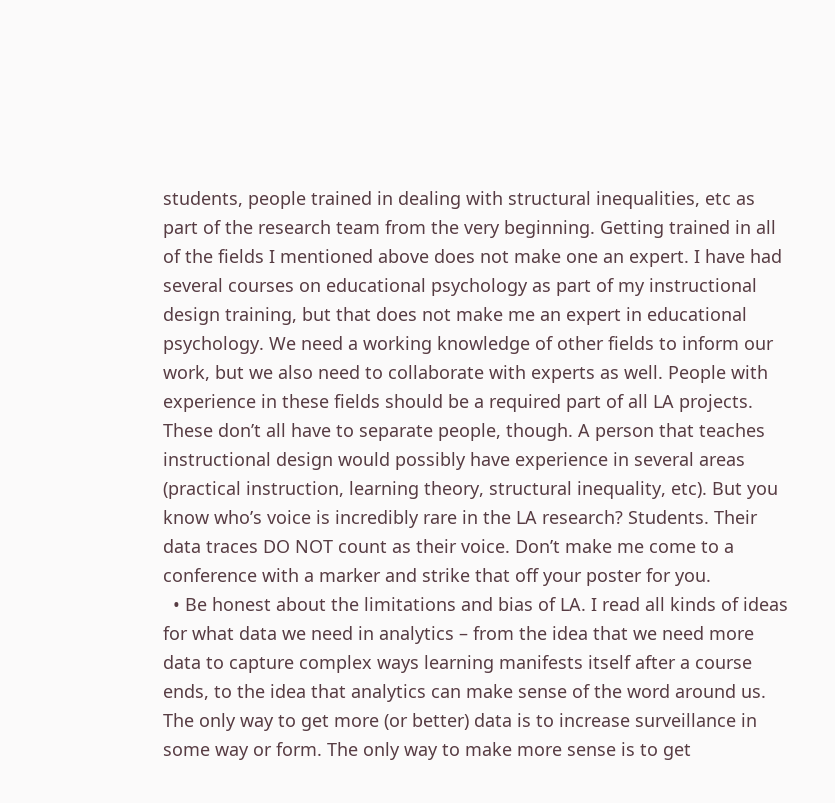students, people trained in dealing with structural inequalities, etc as part of the research team from the very beginning. Getting trained in all of the fields I mentioned above does not make one an expert. I have had several courses on educational psychology as part of my instructional design training, but that does not make me an expert in educational psychology. We need a working knowledge of other fields to inform our work, but we also need to collaborate with experts as well. People with experience in these fields should be a required part of all LA projects. These don’t all have to separate people, though. A person that teaches instructional design would possibly have experience in several areas (practical instruction, learning theory, structural inequality, etc). But you know who’s voice is incredibly rare in the LA research? Students. Their data traces DO NOT count as their voice. Don’t make me come to a conference with a marker and strike that off your poster for you.
  • Be honest about the limitations and bias of LA. I read all kinds of ideas for what data we need in analytics – from the idea that we need more data to capture complex ways learning manifests itself after a course ends, to the idea that analytics can make sense of the word around us. The only way to get more (or better) data is to increase surveillance in some way or form. The only way to make more sense is to get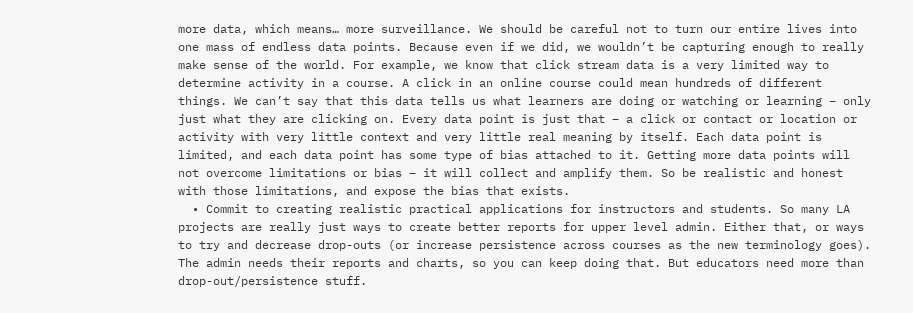more data, which means… more surveillance. We should be careful not to turn our entire lives into one mass of endless data points. Because even if we did, we wouldn’t be capturing enough to really make sense of the world. For example, we know that click stream data is a very limited way to determine activity in a course. A click in an online course could mean hundreds of different things. We can’t say that this data tells us what learners are doing or watching or learning – only just what they are clicking on. Every data point is just that – a click or contact or location or activity with very little context and very little real meaning by itself. Each data point is limited, and each data point has some type of bias attached to it. Getting more data points will not overcome limitations or bias – it will collect and amplify them. So be realistic and honest with those limitations, and expose the bias that exists.
  • Commit to creating realistic practical applications for instructors and students. So many LA projects are really just ways to create better reports for upper level admin. Either that, or ways to try and decrease drop-outs (or increase persistence across courses as the new terminology goes). The admin needs their reports and charts, so you can keep doing that. But educators need more than drop-out/persistence stuff.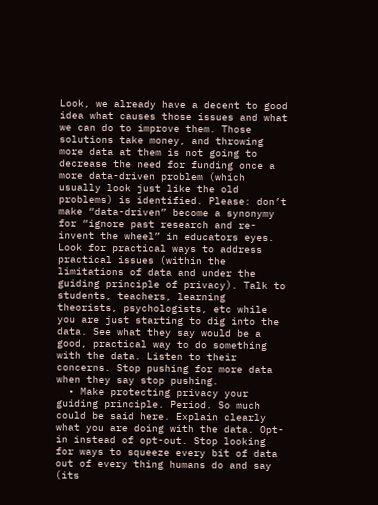Look, we already have a decent to good idea what causes those issues and what we can do to improve them. Those solutions take money, and throwing more data at them is not going to decrease the need for funding once a more data-driven problem (which usually look just like the old problems) is identified. Please: don’t make “data-driven” become a synonymy for “ignore past research and re-invent the wheel” in educators eyes. Look for practical ways to address practical issues (within the limitations of data and under the guiding principle of privacy). Talk to students, teachers, learning theorists, psychologists, etc while you are just starting to dig into the data. See what they say would be a good, practical way to do something with the data. Listen to their concerns. Stop pushing for more data when they say stop pushing.
  • Make protecting privacy your guiding principle. Period. So much could be said here. Explain clearly what you are doing with the data. Opt-in instead of opt-out. Stop looking for ways to squeeze every bit of data out of every thing humans do and say (its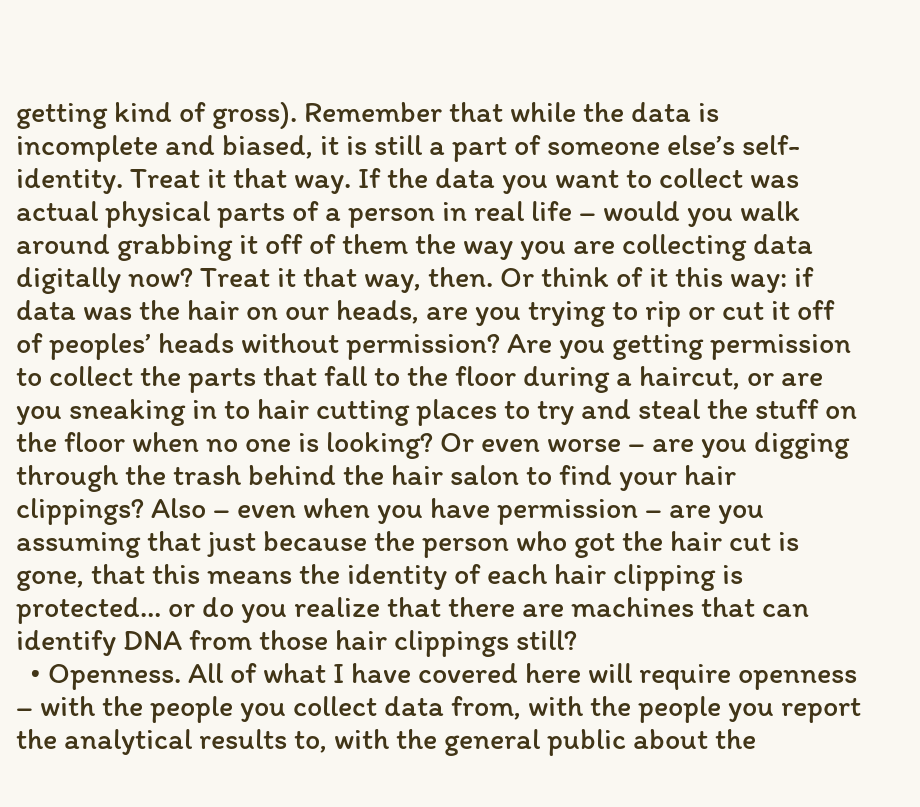getting kind of gross). Remember that while the data is incomplete and biased, it is still a part of someone else’s self-identity. Treat it that way. If the data you want to collect was actual physical parts of a person in real life – would you walk around grabbing it off of them the way you are collecting data digitally now? Treat it that way, then. Or think of it this way: if data was the hair on our heads, are you trying to rip or cut it off of peoples’ heads without permission? Are you getting permission to collect the parts that fall to the floor during a haircut, or are you sneaking in to hair cutting places to try and steal the stuff on the floor when no one is looking? Or even worse – are you digging through the trash behind the hair salon to find your hair clippings? Also – even when you have permission – are you assuming that just because the person who got the hair cut is gone, that this means the identity of each hair clipping is protected… or do you realize that there are machines that can identify DNA from those hair clippings still?
  • Openness. All of what I have covered here will require openness – with the people you collect data from, with the people you report the analytical results to, with the general public about the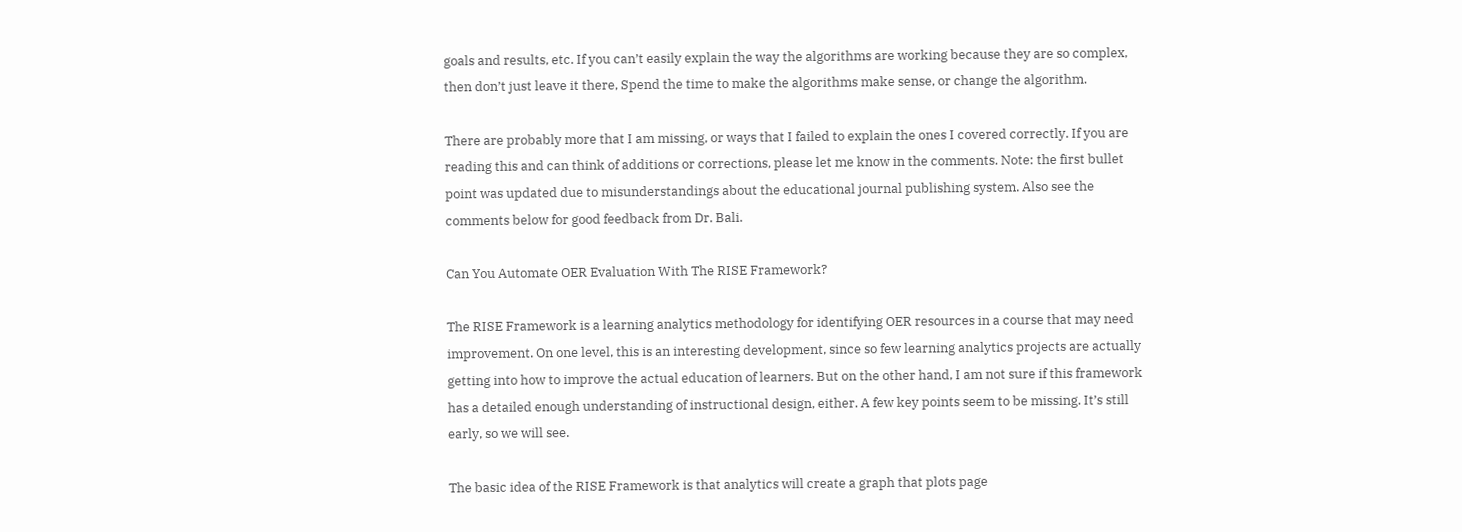goals and results, etc. If you can’t easily explain the way the algorithms are working because they are so complex, then don’t just leave it there, Spend the time to make the algorithms make sense, or change the algorithm.

There are probably more that I am missing, or ways that I failed to explain the ones I covered correctly. If you are reading this and can think of additions or corrections, please let me know in the comments. Note: the first bullet point was updated due to misunderstandings about the educational journal publishing system. Also see the comments below for good feedback from Dr. Bali.

Can You Automate OER Evaluation With The RISE Framework?

The RISE Framework is a learning analytics methodology for identifying OER resources in a course that may need improvement. On one level, this is an interesting development, since so few learning analytics projects are actually getting into how to improve the actual education of learners. But on the other hand, I am not sure if this framework has a detailed enough understanding of instructional design, either. A few key points seem to be missing. It’s still early, so we will see.

The basic idea of the RISE Framework is that analytics will create a graph that plots page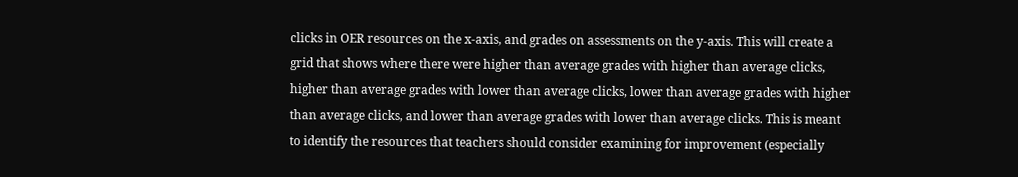clicks in OER resources on the x-axis, and grades on assessments on the y-axis. This will create a grid that shows where there were higher than average grades with higher than average clicks, higher than average grades with lower than average clicks, lower than average grades with higher than average clicks, and lower than average grades with lower than average clicks. This is meant to identify the resources that teachers should consider examining for improvement (especially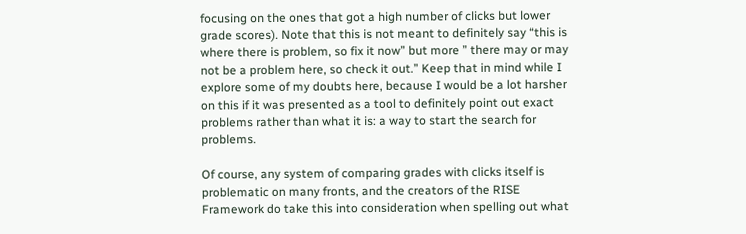focusing on the ones that got a high number of clicks but lower grade scores). Note that this is not meant to definitely say “this is where there is problem, so fix it now” but more ” there may or may not be a problem here, so check it out.” Keep that in mind while I explore some of my doubts here, because I would be a lot harsher on this if it was presented as a tool to definitely point out exact problems rather than what it is: a way to start the search for problems.

Of course, any system of comparing grades with clicks itself is problematic on many fronts, and the creators of the RISE Framework do take this into consideration when spelling out what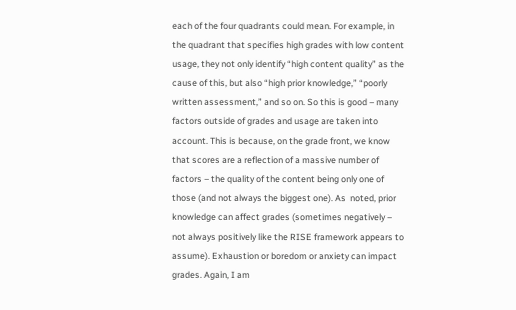each of the four quadrants could mean. For example, in the quadrant that specifies high grades with low content usage, they not only identify “high content quality” as the cause of this, but also “high prior knowledge,” “poorly written assessment,” and so on. So this is good – many factors outside of grades and usage are taken into account. This is because, on the grade front, we know that scores are a reflection of a massive number of factors – the quality of the content being only one of those (and not always the biggest one). As  noted, prior knowledge can affect grades (sometimes negatively – not always positively like the RISE framework appears to assume). Exhaustion or boredom or anxiety can impact grades. Again, I am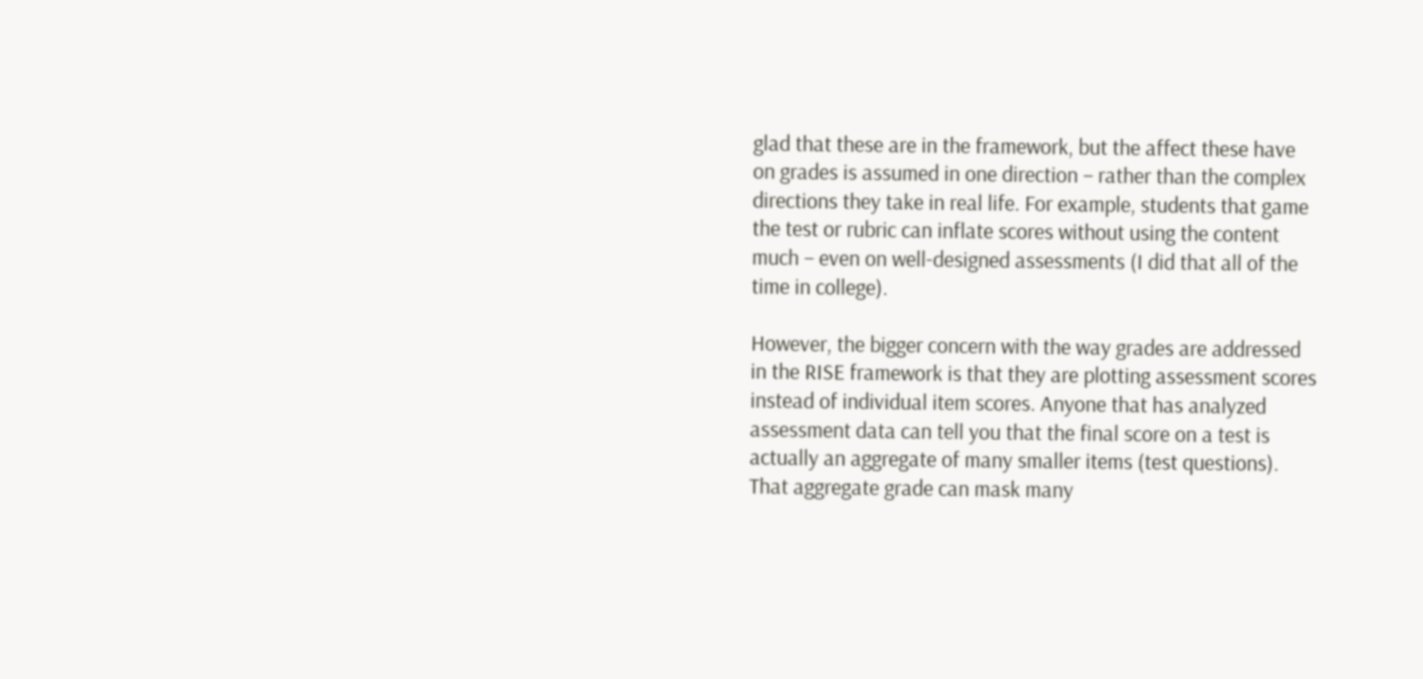glad that these are in the framework, but the affect these have on grades is assumed in one direction – rather than the complex directions they take in real life. For example, students that game the test or rubric can inflate scores without using the content much – even on well-designed assessments (I did that all of the time in college).

However, the bigger concern with the way grades are addressed in the RISE framework is that they are plotting assessment scores instead of individual item scores. Anyone that has analyzed assessment data can tell you that the final score on a test is actually an aggregate of many smaller items (test questions). That aggregate grade can mask many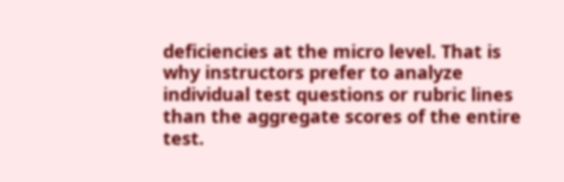deficiencies at the micro level. That is why instructors prefer to analyze individual test questions or rubric lines than the aggregate scores of the entire test.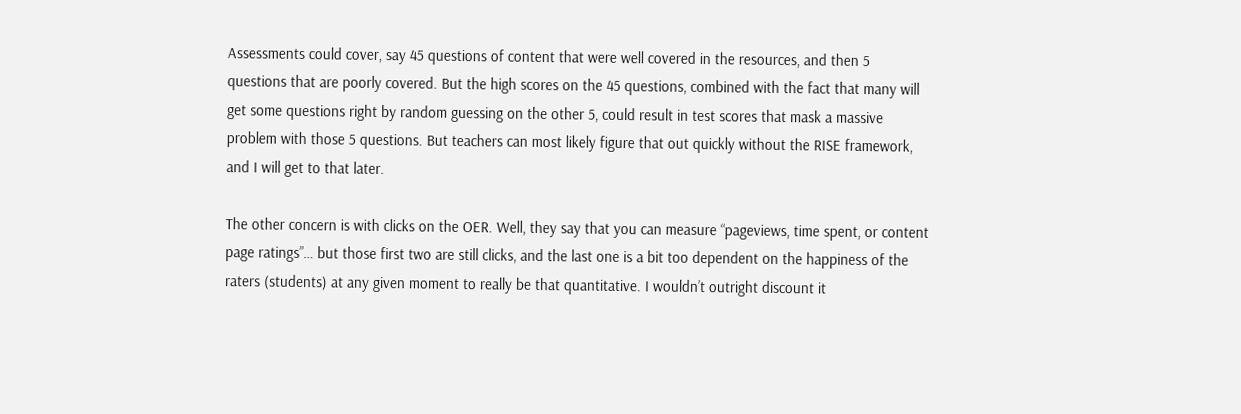Assessments could cover, say 45 questions of content that were well covered in the resources, and then 5 questions that are poorly covered. But the high scores on the 45 questions, combined with the fact that many will get some questions right by random guessing on the other 5, could result in test scores that mask a massive problem with those 5 questions. But teachers can most likely figure that out quickly without the RISE framework, and I will get to that later.

The other concern is with clicks on the OER. Well, they say that you can measure “pageviews, time spent, or content page ratings”… but those first two are still clicks, and the last one is a bit too dependent on the happiness of the raters (students) at any given moment to really be that quantitative. I wouldn’t outright discount it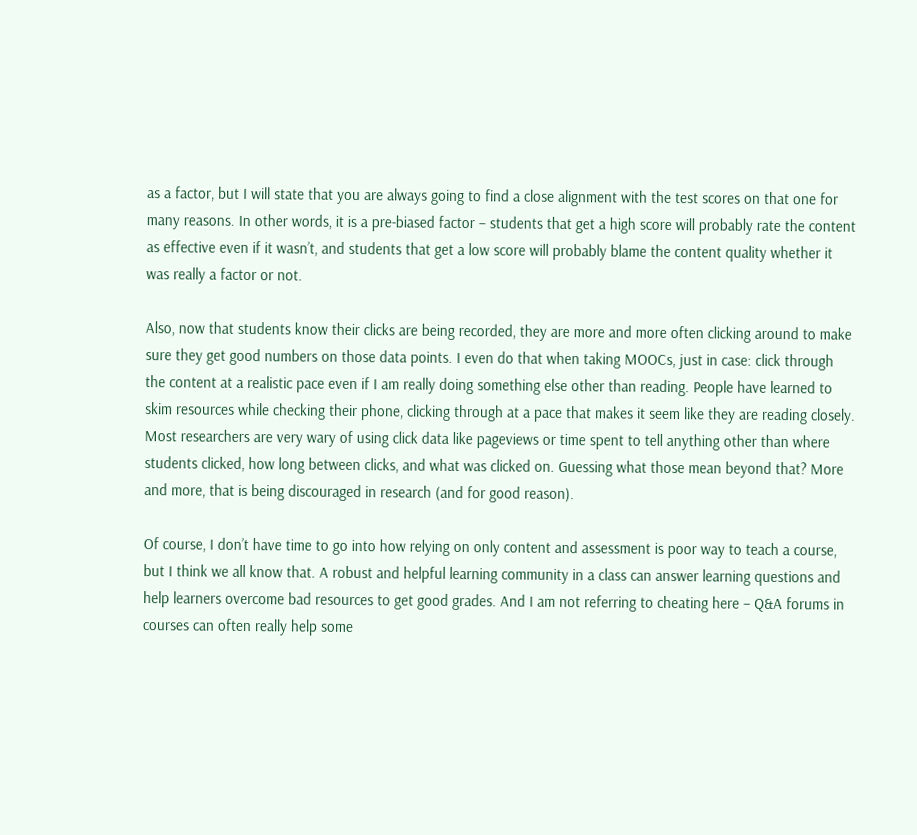as a factor, but I will state that you are always going to find a close alignment with the test scores on that one for many reasons. In other words, it is a pre-biased factor – students that get a high score will probably rate the content as effective even if it wasn’t, and students that get a low score will probably blame the content quality whether it was really a factor or not.

Also, now that students know their clicks are being recorded, they are more and more often clicking around to make sure they get good numbers on those data points. I even do that when taking MOOCs, just in case: click through the content at a realistic pace even if I am really doing something else other than reading. People have learned to skim resources while checking their phone, clicking through at a pace that makes it seem like they are reading closely. Most researchers are very wary of using click data like pageviews or time spent to tell anything other than where students clicked, how long between clicks, and what was clicked on. Guessing what those mean beyond that? More and more, that is being discouraged in research (and for good reason).

Of course, I don’t have time to go into how relying on only content and assessment is poor way to teach a course, but I think we all know that. A robust and helpful learning community in a class can answer learning questions and help learners overcome bad resources to get good grades. And I am not referring to cheating here – Q&A forums in courses can often really help some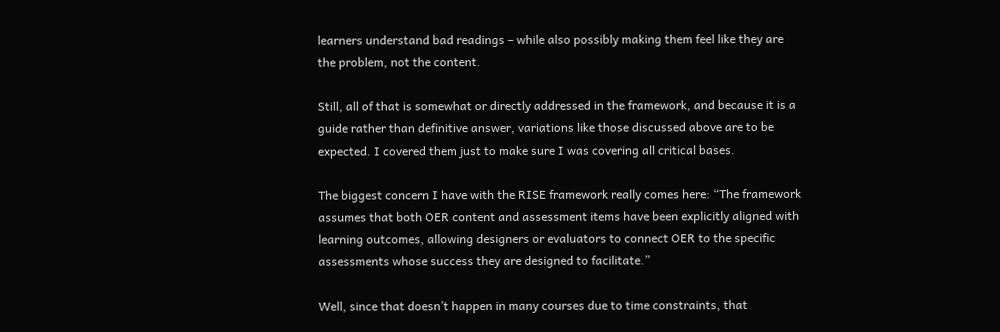learners understand bad readings – while also possibly making them feel like they are the problem, not the content.

Still, all of that is somewhat or directly addressed in the framework, and because it is a guide rather than definitive answer, variations like those discussed above are to be expected. I covered them just to make sure I was covering all critical bases.

The biggest concern I have with the RISE framework really comes here: “The framework assumes that both OER content and assessment items have been explicitly aligned with learning outcomes, allowing designers or evaluators to connect OER to the specific assessments whose success they are designed to facilitate.”

Well, since that doesn’t happen in many courses due to time constraints, that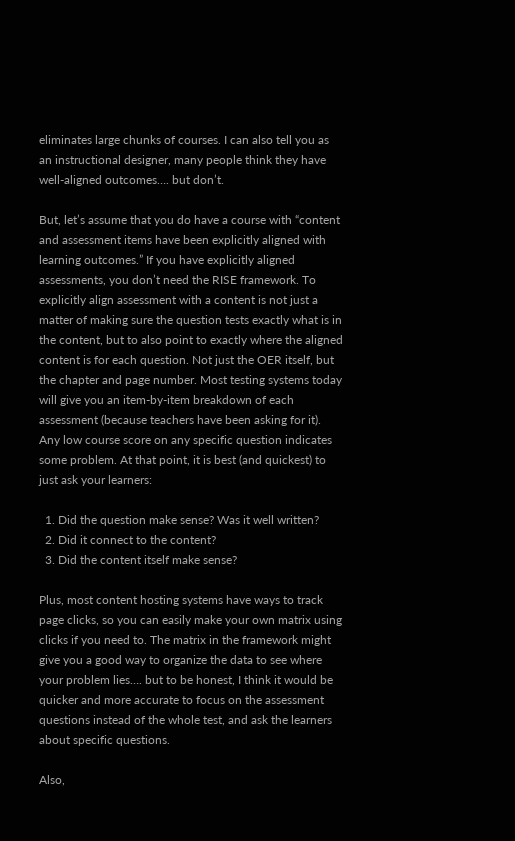eliminates large chunks of courses. I can also tell you as an instructional designer, many people think they have well-aligned outcomes…. but don’t.

But, let’s assume that you do have a course with “content and assessment items have been explicitly aligned with learning outcomes.” If you have explicitly aligned assessments, you don’t need the RISE framework. To explicitly align assessment with a content is not just a matter of making sure the question tests exactly what is in the content, but to also point to exactly where the aligned content is for each question. Not just the OER itself, but the chapter and page number. Most testing systems today will give you an item-by-item breakdown of each assessment (because teachers have been asking for it). Any low course score on any specific question indicates some problem. At that point, it is best (and quickest) to just ask your learners:

  1. Did the question make sense? Was it well written?
  2. Did it connect to the content?
  3. Did the content itself make sense?

Plus, most content hosting systems have ways to track page clicks, so you can easily make your own matrix using clicks if you need to. The matrix in the framework might give you a good way to organize the data to see where your problem lies…. but to be honest, I think it would be quicker and more accurate to focus on the assessment questions instead of the whole test, and ask the learners about specific questions.

Also,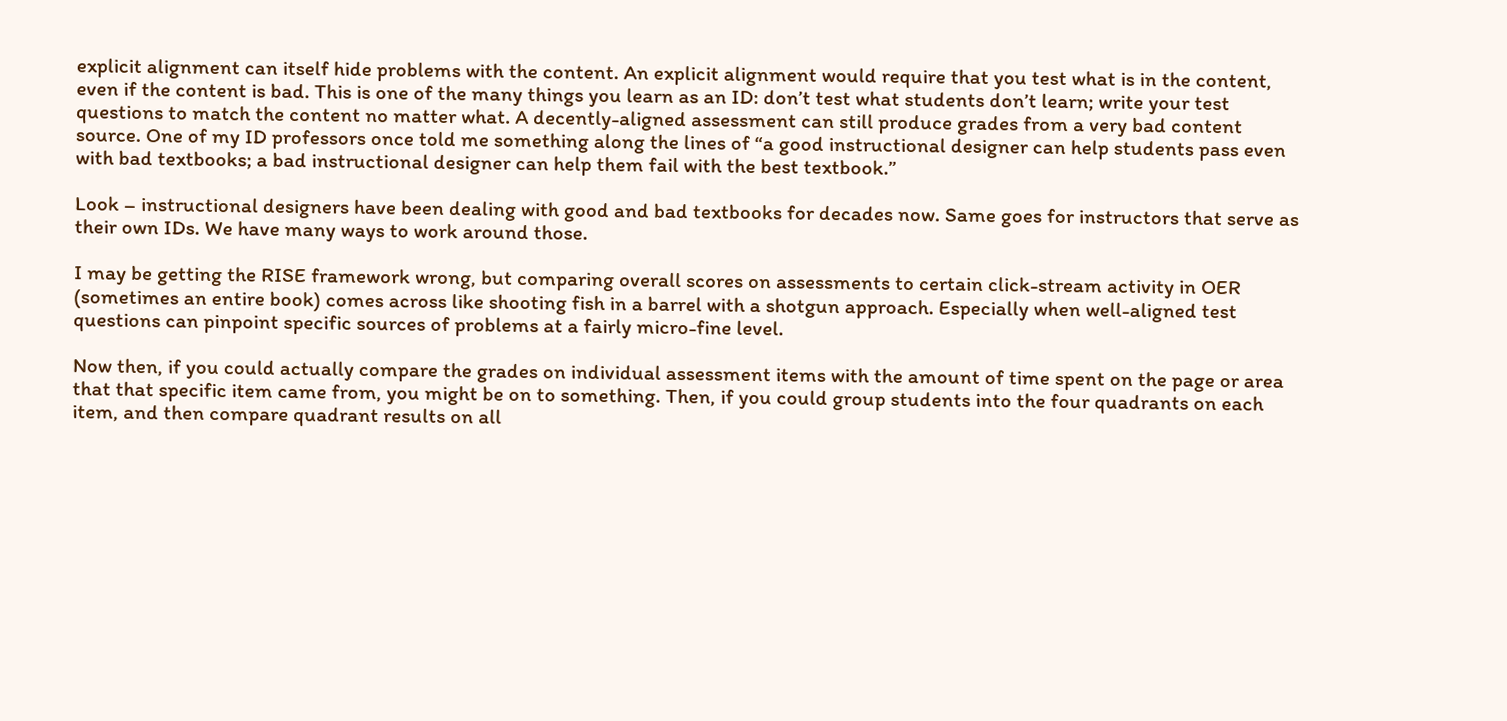explicit alignment can itself hide problems with the content. An explicit alignment would require that you test what is in the content, even if the content is bad. This is one of the many things you learn as an ID: don’t test what students don’t learn; write your test questions to match the content no matter what. A decently-aligned assessment can still produce grades from a very bad content source. One of my ID professors once told me something along the lines of “a good instructional designer can help students pass even with bad textbooks; a bad instructional designer can help them fail with the best textbook.”

Look – instructional designers have been dealing with good and bad textbooks for decades now. Same goes for instructors that serve as their own IDs. We have many ways to work around those.

I may be getting the RISE framework wrong, but comparing overall scores on assessments to certain click-stream activity in OER (sometimes an entire book) comes across like shooting fish in a barrel with a shotgun approach. Especially when well-aligned test questions can pinpoint specific sources of problems at a fairly micro-fine level.

Now then, if you could actually compare the grades on individual assessment items with the amount of time spent on the page or area that that specific item came from, you might be on to something. Then, if you could group students into the four quadrants on each item, and then compare quadrant results on all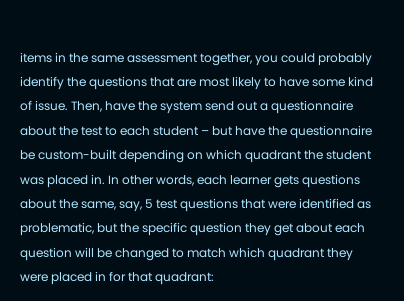items in the same assessment together, you could probably identify the questions that are most likely to have some kind of issue. Then, have the system send out a questionnaire about the test to each student – but have the questionnaire be custom-built depending on which quadrant the student was placed in. In other words, each learner gets questions about the same, say, 5 test questions that were identified as problematic, but the specific question they get about each question will be changed to match which quadrant they were placed in for that quadrant: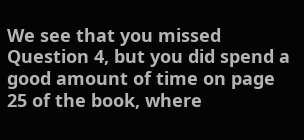We see that you missed Question 4, but you did spend a good amount of time on page 25 of the book, where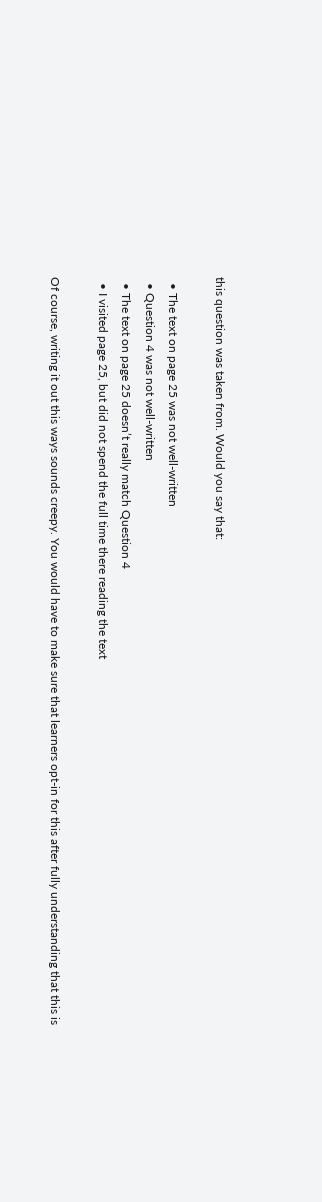this question was taken from. Would you say that:

  • The text on page 25 was not well-written
  • Question 4 was not well-written
  • The text on page 25 doesn’t really match Question 4
  • I visited page 25, but did not spend the full time there reading the text

Of course, writing it out this ways sounds creepy. You would have to make sure that learners opt-in for this after fully understanding that this is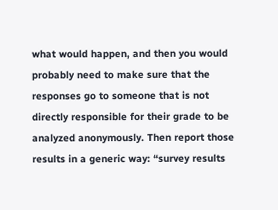what would happen, and then you would probably need to make sure that the responses go to someone that is not directly responsible for their grade to be analyzed anonymously. Then report those results in a generic way: “survey results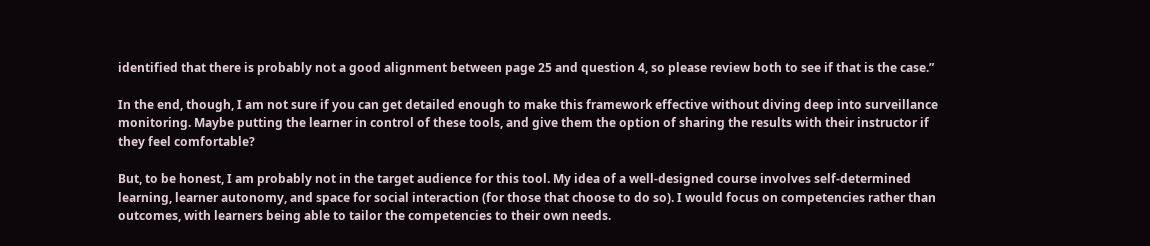identified that there is probably not a good alignment between page 25 and question 4, so please review both to see if that is the case.”

In the end, though, I am not sure if you can get detailed enough to make this framework effective without diving deep into surveillance monitoring. Maybe putting the learner in control of these tools, and give them the option of sharing the results with their instructor if they feel comfortable?

But, to be honest, I am probably not in the target audience for this tool. My idea of a well-designed course involves self-determined learning, learner autonomy, and space for social interaction (for those that choose to do so). I would focus on competencies rather than outcomes, with learners being able to tailor the competencies to their own needs.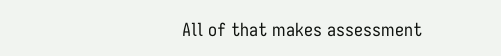All of that makes assessment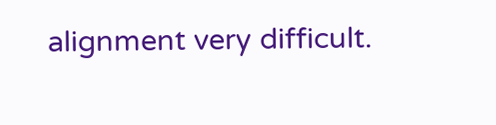alignment very difficult.